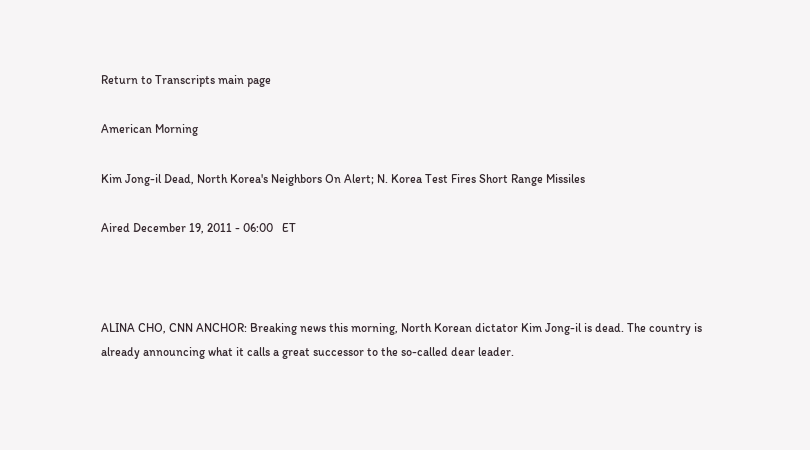Return to Transcripts main page

American Morning

Kim Jong-il Dead, North Korea's Neighbors On Alert; N. Korea Test Fires Short Range Missiles

Aired December 19, 2011 - 06:00   ET



ALINA CHO, CNN ANCHOR: Breaking news this morning, North Korean dictator Kim Jong-il is dead. The country is already announcing what it calls a great successor to the so-called dear leader.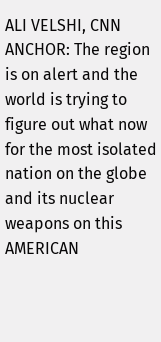ALI VELSHI, CNN ANCHOR: The region is on alert and the world is trying to figure out what now for the most isolated nation on the globe and its nuclear weapons on this AMERICAN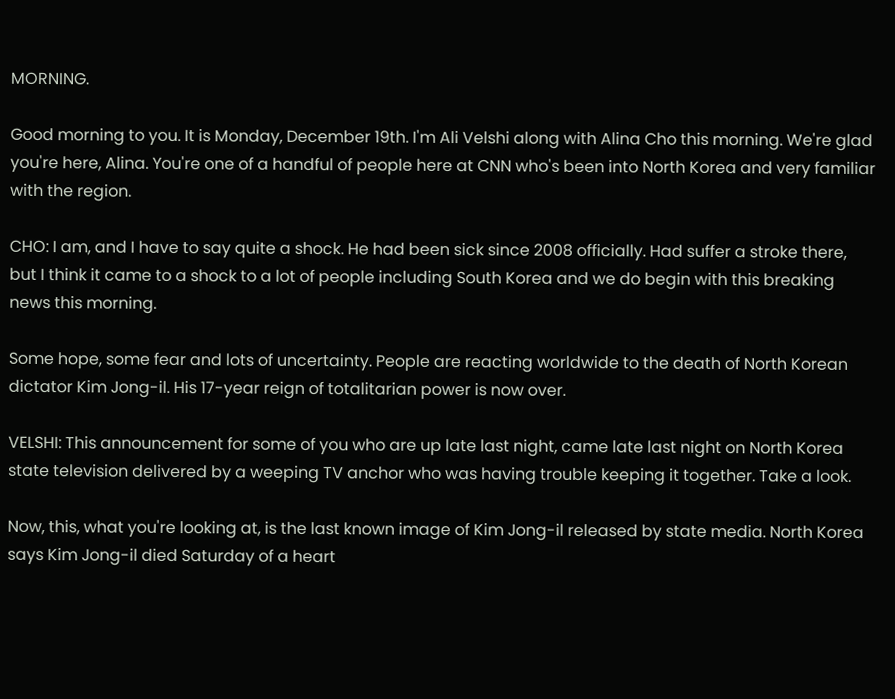MORNING.

Good morning to you. It is Monday, December 19th. I'm Ali Velshi along with Alina Cho this morning. We're glad you're here, Alina. You're one of a handful of people here at CNN who's been into North Korea and very familiar with the region.

CHO: I am, and I have to say quite a shock. He had been sick since 2008 officially. Had suffer a stroke there, but I think it came to a shock to a lot of people including South Korea and we do begin with this breaking news this morning.

Some hope, some fear and lots of uncertainty. People are reacting worldwide to the death of North Korean dictator Kim Jong-il. His 17-year reign of totalitarian power is now over.

VELSHI: This announcement for some of you who are up late last night, came late last night on North Korea state television delivered by a weeping TV anchor who was having trouble keeping it together. Take a look.

Now, this, what you're looking at, is the last known image of Kim Jong-il released by state media. North Korea says Kim Jong-il died Saturday of a heart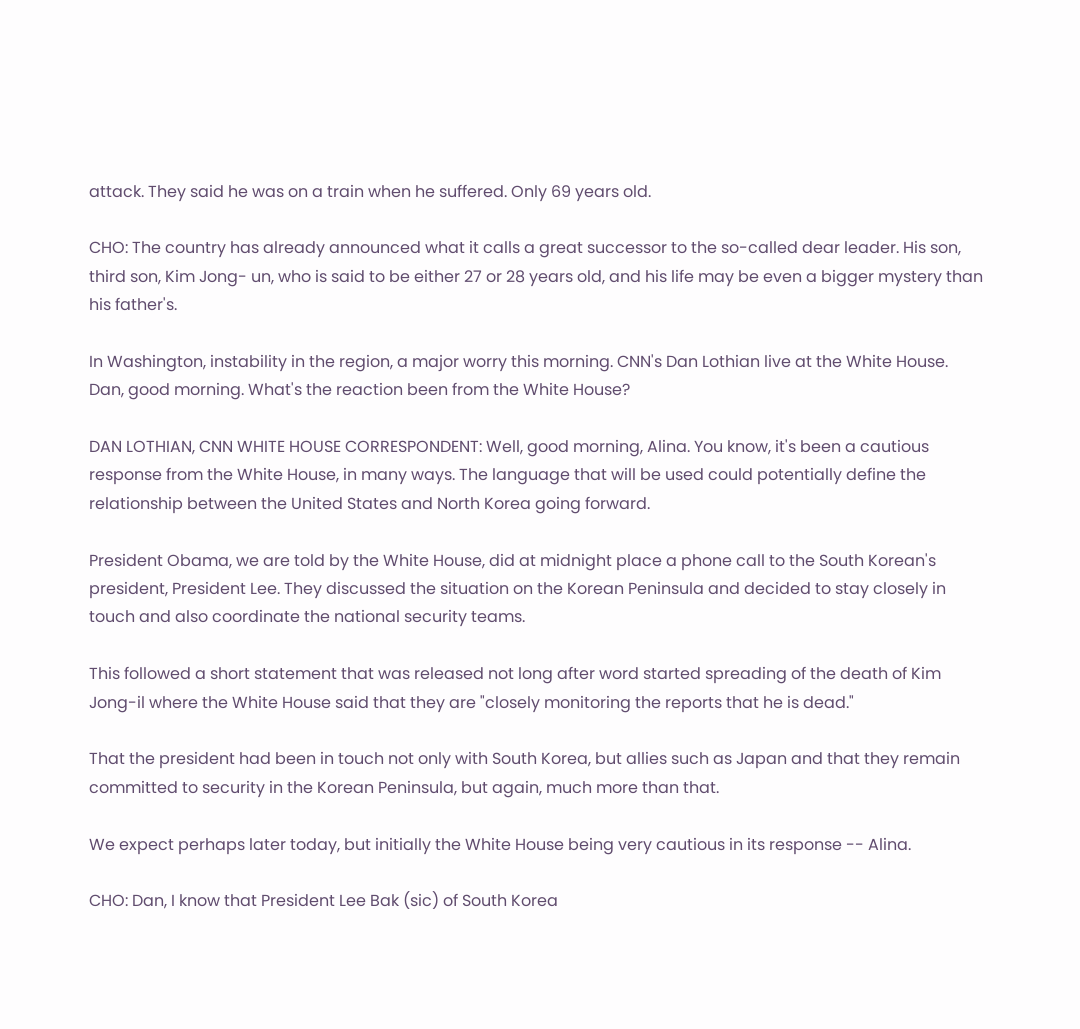attack. They said he was on a train when he suffered. Only 69 years old.

CHO: The country has already announced what it calls a great successor to the so-called dear leader. His son, third son, Kim Jong- un, who is said to be either 27 or 28 years old, and his life may be even a bigger mystery than his father's.

In Washington, instability in the region, a major worry this morning. CNN's Dan Lothian live at the White House. Dan, good morning. What's the reaction been from the White House?

DAN LOTHIAN, CNN WHITE HOUSE CORRESPONDENT: Well, good morning, Alina. You know, it's been a cautious response from the White House, in many ways. The language that will be used could potentially define the relationship between the United States and North Korea going forward.

President Obama, we are told by the White House, did at midnight place a phone call to the South Korean's president, President Lee. They discussed the situation on the Korean Peninsula and decided to stay closely in touch and also coordinate the national security teams.

This followed a short statement that was released not long after word started spreading of the death of Kim Jong-il where the White House said that they are "closely monitoring the reports that he is dead."

That the president had been in touch not only with South Korea, but allies such as Japan and that they remain committed to security in the Korean Peninsula, but again, much more than that.

We expect perhaps later today, but initially the White House being very cautious in its response -- Alina.

CHO: Dan, I know that President Lee Bak (sic) of South Korea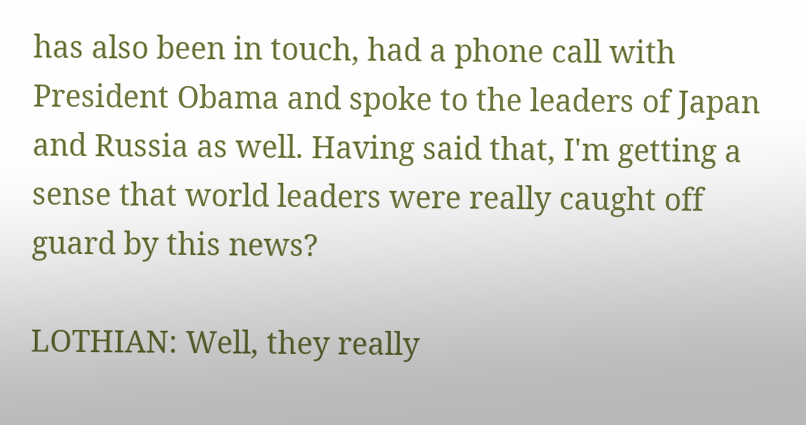has also been in touch, had a phone call with President Obama and spoke to the leaders of Japan and Russia as well. Having said that, I'm getting a sense that world leaders were really caught off guard by this news?

LOTHIAN: Well, they really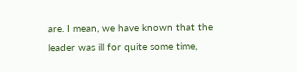are. I mean, we have known that the leader was ill for quite some time,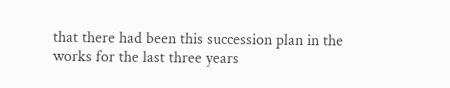that there had been this succession plan in the works for the last three years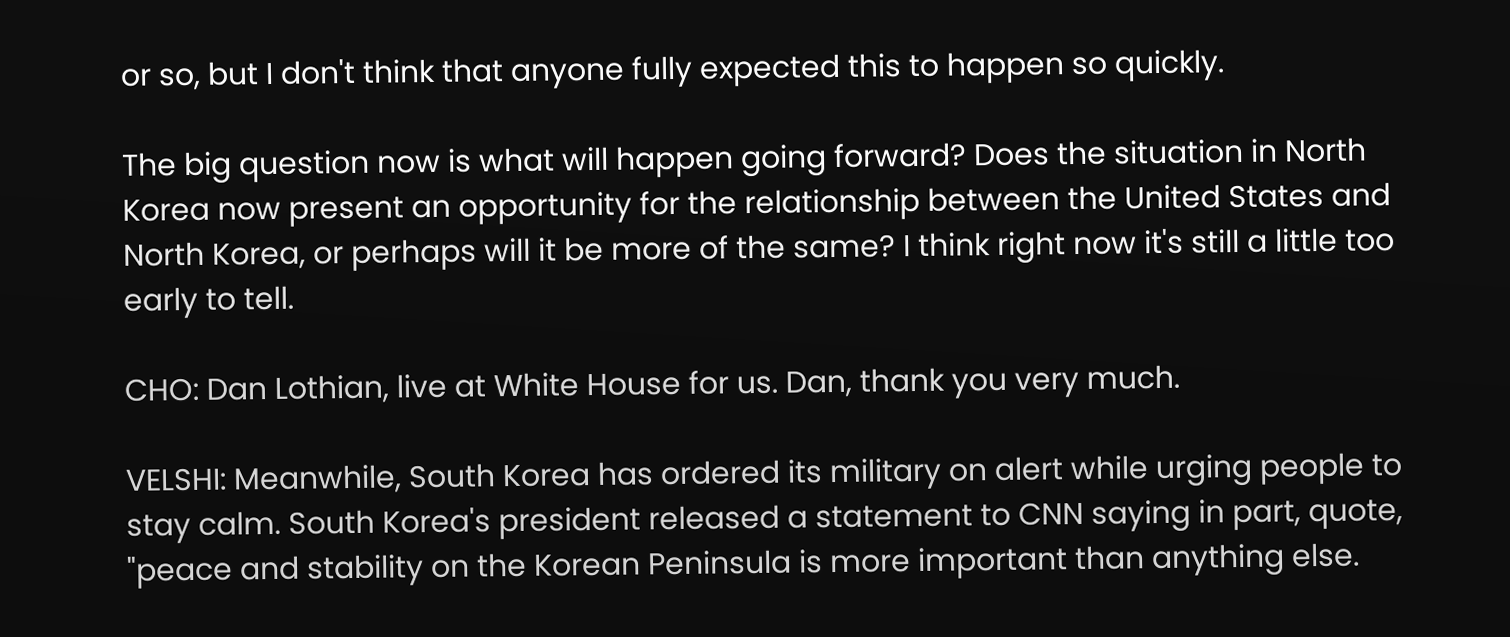or so, but I don't think that anyone fully expected this to happen so quickly.

The big question now is what will happen going forward? Does the situation in North Korea now present an opportunity for the relationship between the United States and North Korea, or perhaps will it be more of the same? I think right now it's still a little too early to tell.

CHO: Dan Lothian, live at White House for us. Dan, thank you very much.

VELSHI: Meanwhile, South Korea has ordered its military on alert while urging people to stay calm. South Korea's president released a statement to CNN saying in part, quote, "peace and stability on the Korean Peninsula is more important than anything else.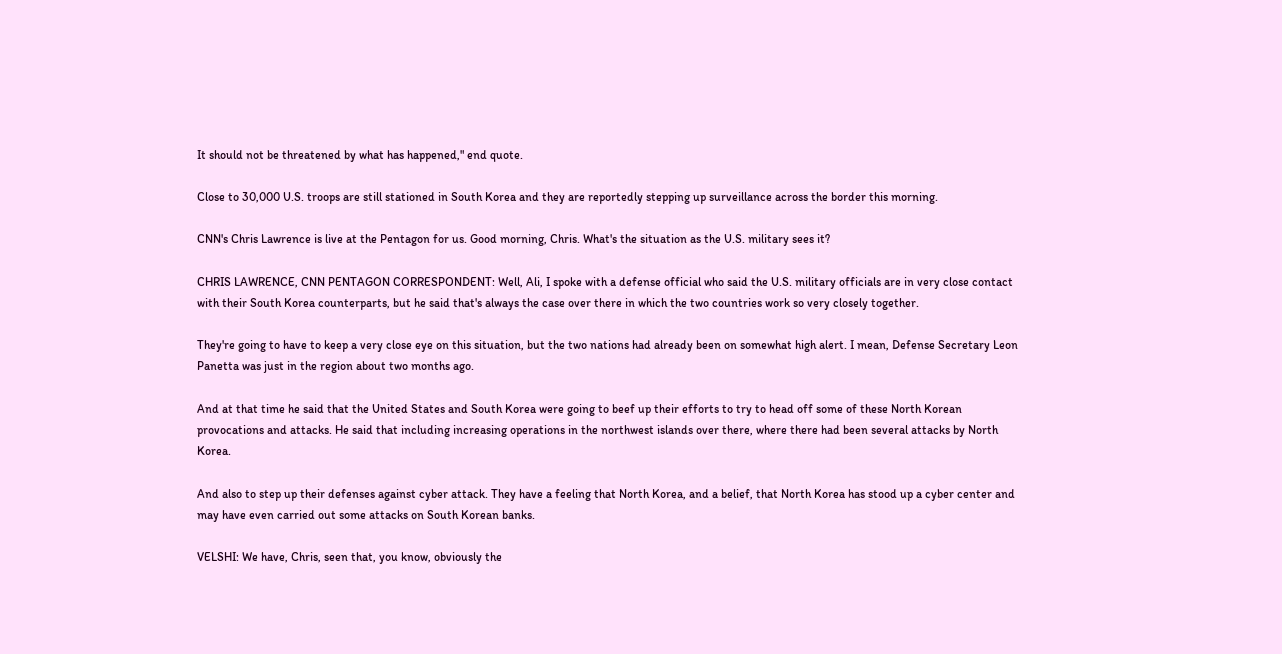It should not be threatened by what has happened," end quote.

Close to 30,000 U.S. troops are still stationed in South Korea and they are reportedly stepping up surveillance across the border this morning.

CNN's Chris Lawrence is live at the Pentagon for us. Good morning, Chris. What's the situation as the U.S. military sees it?

CHRIS LAWRENCE, CNN PENTAGON CORRESPONDENT: Well, Ali, I spoke with a defense official who said the U.S. military officials are in very close contact with their South Korea counterparts, but he said that's always the case over there in which the two countries work so very closely together.

They're going to have to keep a very close eye on this situation, but the two nations had already been on somewhat high alert. I mean, Defense Secretary Leon Panetta was just in the region about two months ago.

And at that time he said that the United States and South Korea were going to beef up their efforts to try to head off some of these North Korean provocations and attacks. He said that including increasing operations in the northwest islands over there, where there had been several attacks by North Korea.

And also to step up their defenses against cyber attack. They have a feeling that North Korea, and a belief, that North Korea has stood up a cyber center and may have even carried out some attacks on South Korean banks.

VELSHI: We have, Chris, seen that, you know, obviously the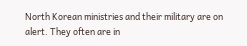North Korean ministries and their military are on alert. They often are in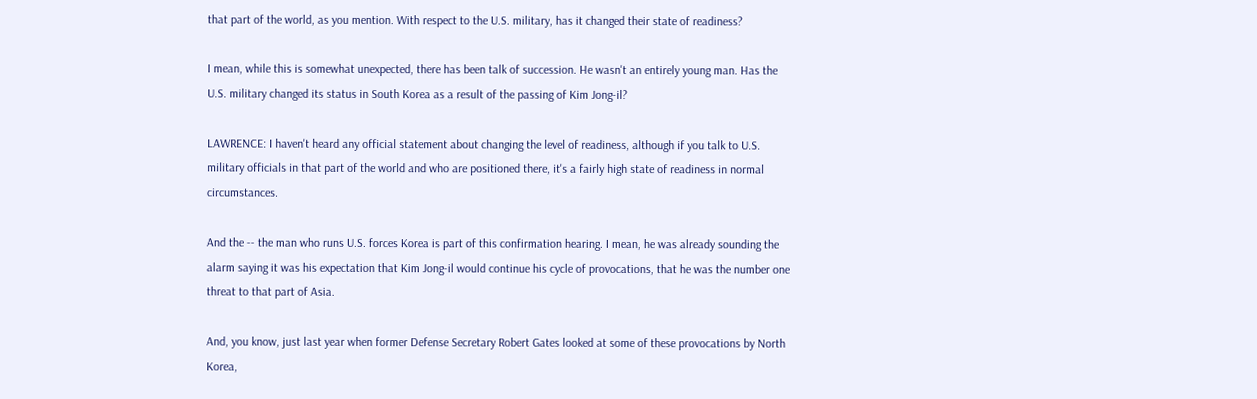that part of the world, as you mention. With respect to the U.S. military, has it changed their state of readiness?

I mean, while this is somewhat unexpected, there has been talk of succession. He wasn't an entirely young man. Has the U.S. military changed its status in South Korea as a result of the passing of Kim Jong-il?

LAWRENCE: I haven't heard any official statement about changing the level of readiness, although if you talk to U.S. military officials in that part of the world and who are positioned there, it's a fairly high state of readiness in normal circumstances.

And the -- the man who runs U.S. forces Korea is part of this confirmation hearing. I mean, he was already sounding the alarm saying it was his expectation that Kim Jong-il would continue his cycle of provocations, that he was the number one threat to that part of Asia.

And, you know, just last year when former Defense Secretary Robert Gates looked at some of these provocations by North Korea,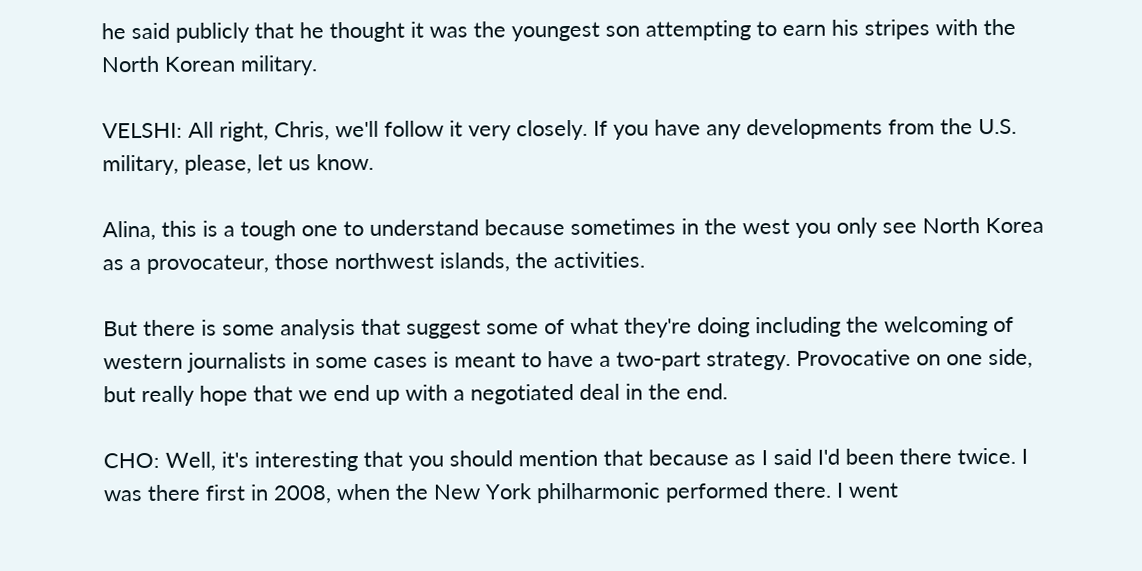he said publicly that he thought it was the youngest son attempting to earn his stripes with the North Korean military.

VELSHI: All right, Chris, we'll follow it very closely. If you have any developments from the U.S. military, please, let us know.

Alina, this is a tough one to understand because sometimes in the west you only see North Korea as a provocateur, those northwest islands, the activities.

But there is some analysis that suggest some of what they're doing including the welcoming of western journalists in some cases is meant to have a two-part strategy. Provocative on one side, but really hope that we end up with a negotiated deal in the end.

CHO: Well, it's interesting that you should mention that because as I said I'd been there twice. I was there first in 2008, when the New York philharmonic performed there. I went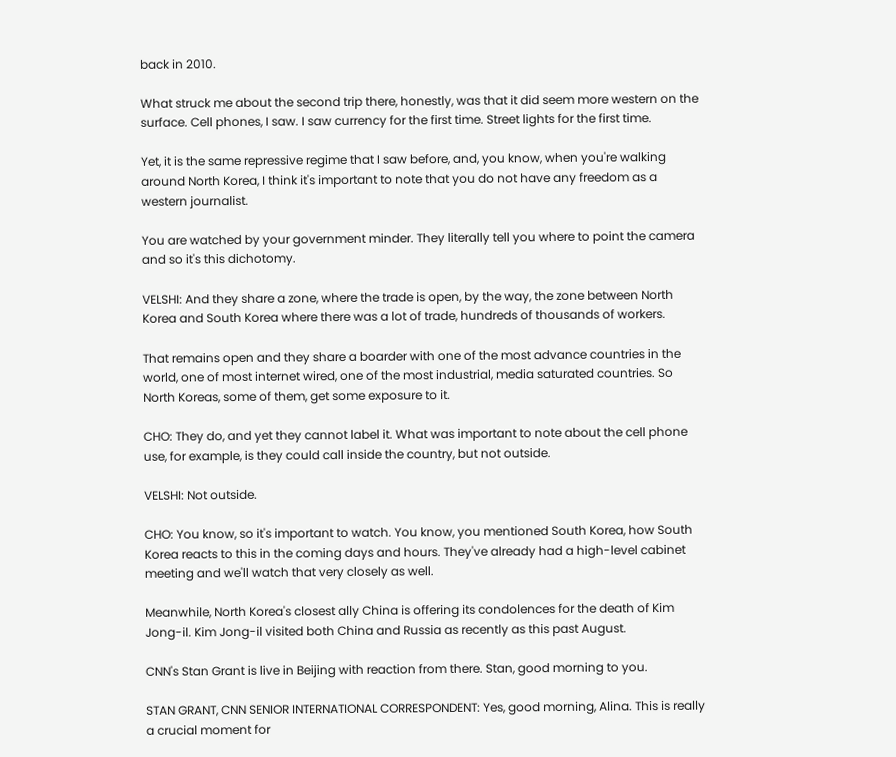back in 2010.

What struck me about the second trip there, honestly, was that it did seem more western on the surface. Cell phones, I saw. I saw currency for the first time. Street lights for the first time.

Yet, it is the same repressive regime that I saw before, and, you know, when you're walking around North Korea, I think it's important to note that you do not have any freedom as a western journalist.

You are watched by your government minder. They literally tell you where to point the camera and so it's this dichotomy.

VELSHI: And they share a zone, where the trade is open, by the way, the zone between North Korea and South Korea where there was a lot of trade, hundreds of thousands of workers.

That remains open and they share a boarder with one of the most advance countries in the world, one of most internet wired, one of the most industrial, media saturated countries. So North Koreas, some of them, get some exposure to it.

CHO: They do, and yet they cannot label it. What was important to note about the cell phone use, for example, is they could call inside the country, but not outside.

VELSHI: Not outside.

CHO: You know, so it's important to watch. You know, you mentioned South Korea, how South Korea reacts to this in the coming days and hours. They've already had a high-level cabinet meeting and we'll watch that very closely as well.

Meanwhile, North Korea's closest ally China is offering its condolences for the death of Kim Jong-il. Kim Jong-il visited both China and Russia as recently as this past August.

CNN's Stan Grant is live in Beijing with reaction from there. Stan, good morning to you.

STAN GRANT, CNN SENIOR INTERNATIONAL CORRESPONDENT: Yes, good morning, Alina. This is really a crucial moment for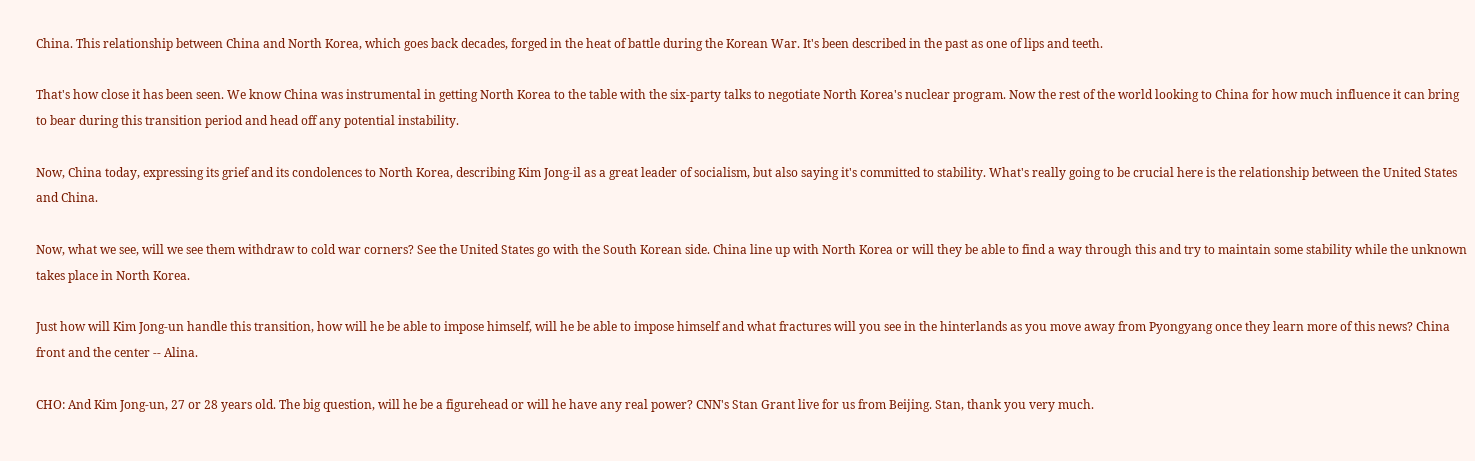China. This relationship between China and North Korea, which goes back decades, forged in the heat of battle during the Korean War. It's been described in the past as one of lips and teeth.

That's how close it has been seen. We know China was instrumental in getting North Korea to the table with the six-party talks to negotiate North Korea's nuclear program. Now the rest of the world looking to China for how much influence it can bring to bear during this transition period and head off any potential instability.

Now, China today, expressing its grief and its condolences to North Korea, describing Kim Jong-il as a great leader of socialism, but also saying it's committed to stability. What's really going to be crucial here is the relationship between the United States and China.

Now, what we see, will we see them withdraw to cold war corners? See the United States go with the South Korean side. China line up with North Korea or will they be able to find a way through this and try to maintain some stability while the unknown takes place in North Korea.

Just how will Kim Jong-un handle this transition, how will he be able to impose himself, will he be able to impose himself and what fractures will you see in the hinterlands as you move away from Pyongyang once they learn more of this news? China front and the center -- Alina.

CHO: And Kim Jong-un, 27 or 28 years old. The big question, will he be a figurehead or will he have any real power? CNN's Stan Grant live for us from Beijing. Stan, thank you very much.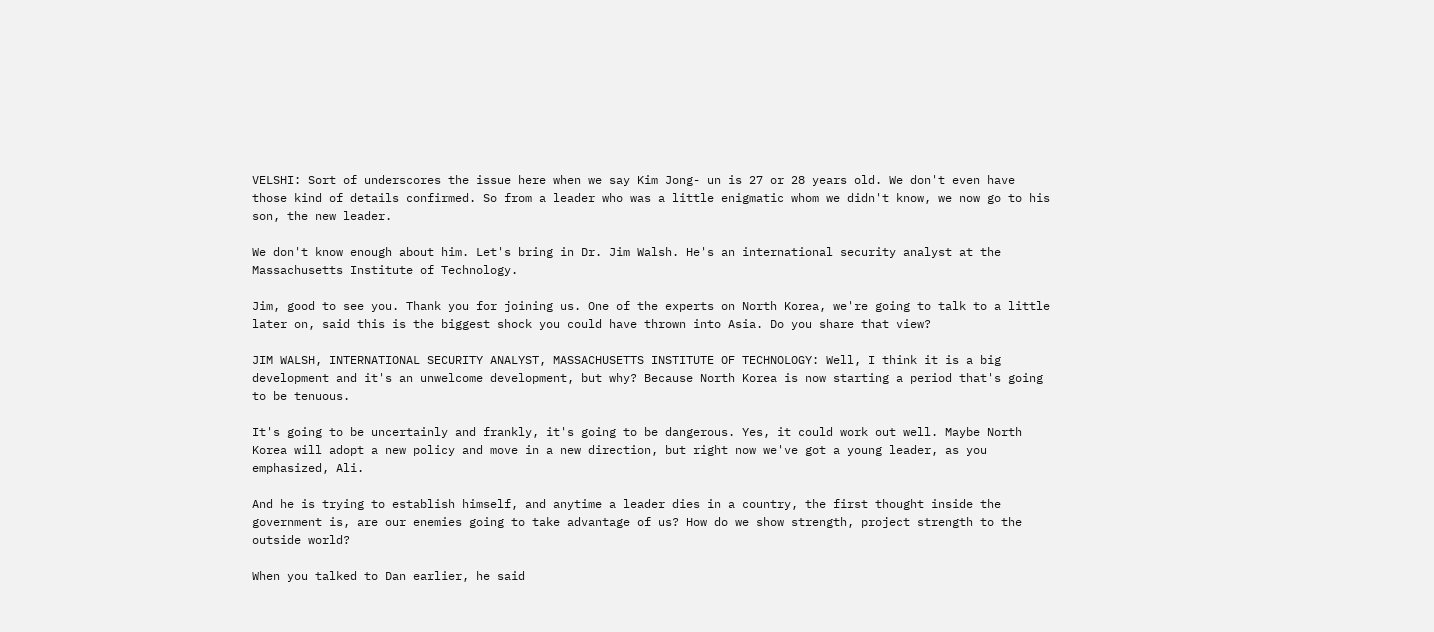VELSHI: Sort of underscores the issue here when we say Kim Jong- un is 27 or 28 years old. We don't even have those kind of details confirmed. So from a leader who was a little enigmatic whom we didn't know, we now go to his son, the new leader.

We don't know enough about him. Let's bring in Dr. Jim Walsh. He's an international security analyst at the Massachusetts Institute of Technology.

Jim, good to see you. Thank you for joining us. One of the experts on North Korea, we're going to talk to a little later on, said this is the biggest shock you could have thrown into Asia. Do you share that view?

JIM WALSH, INTERNATIONAL SECURITY ANALYST, MASSACHUSETTS INSTITUTE OF TECHNOLOGY: Well, I think it is a big development and it's an unwelcome development, but why? Because North Korea is now starting a period that's going to be tenuous.

It's going to be uncertainly and frankly, it's going to be dangerous. Yes, it could work out well. Maybe North Korea will adopt a new policy and move in a new direction, but right now we've got a young leader, as you emphasized, Ali.

And he is trying to establish himself, and anytime a leader dies in a country, the first thought inside the government is, are our enemies going to take advantage of us? How do we show strength, project strength to the outside world?

When you talked to Dan earlier, he said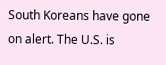South Koreans have gone on alert. The U.S. is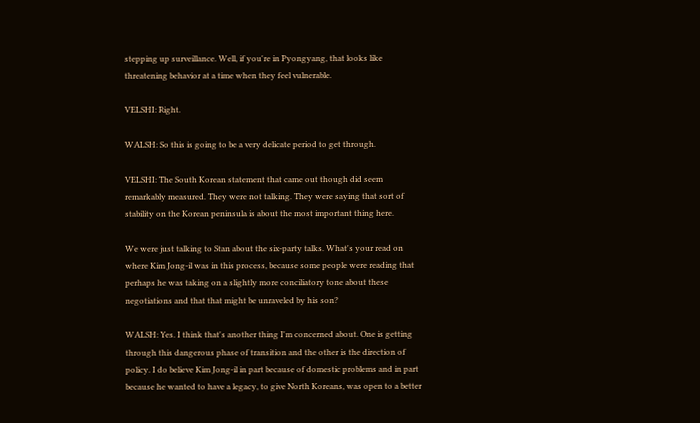stepping up surveillance. Well, if you're in Pyongyang, that looks like threatening behavior at a time when they feel vulnerable.

VELSHI: Right.

WALSH: So this is going to be a very delicate period to get through.

VELSHI: The South Korean statement that came out though did seem remarkably measured. They were not talking. They were saying that sort of stability on the Korean peninsula is about the most important thing here.

We were just talking to Stan about the six-party talks. What's your read on where Kim Jong-il was in this process, because some people were reading that perhaps he was taking on a slightly more conciliatory tone about these negotiations and that that might be unraveled by his son?

WALSH: Yes. I think that's another thing I'm concerned about. One is getting through this dangerous phase of transition and the other is the direction of policy. I do believe Kim Jong-il in part because of domestic problems and in part because he wanted to have a legacy, to give North Koreans, was open to a better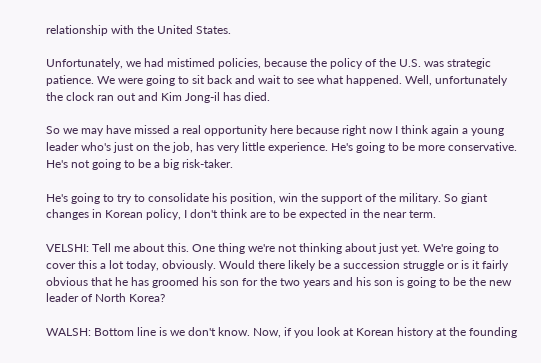relationship with the United States.

Unfortunately, we had mistimed policies, because the policy of the U.S. was strategic patience. We were going to sit back and wait to see what happened. Well, unfortunately the clock ran out and Kim Jong-il has died.

So we may have missed a real opportunity here because right now I think again a young leader who's just on the job, has very little experience. He's going to be more conservative. He's not going to be a big risk-taker.

He's going to try to consolidate his position, win the support of the military. So giant changes in Korean policy, I don't think are to be expected in the near term.

VELSHI: Tell me about this. One thing we're not thinking about just yet. We're going to cover this a lot today, obviously. Would there likely be a succession struggle or is it fairly obvious that he has groomed his son for the two years and his son is going to be the new leader of North Korea?

WALSH: Bottom line is we don't know. Now, if you look at Korean history at the founding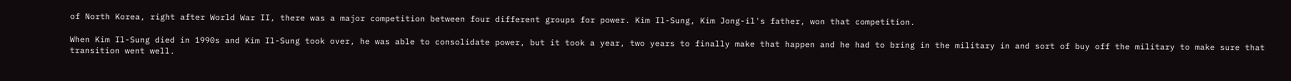of North Korea, right after World War II, there was a major competition between four different groups for power. Kim Il-Sung, Kim Jong-il's father, won that competition.

When Kim Il-Sung died in 1990s and Kim Il-Sung took over, he was able to consolidate power, but it took a year, two years to finally make that happen and he had to bring in the military in and sort of buy off the military to make sure that transition went well.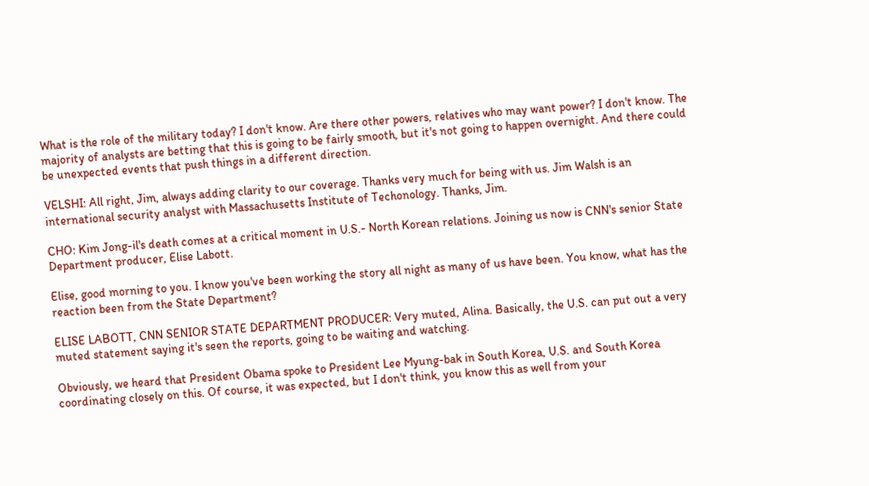What is the role of the military today? I don't know. Are there other powers, relatives who may want power? I don't know. The majority of analysts are betting that this is going to be fairly smooth, but it's not going to happen overnight. And there could be unexpected events that push things in a different direction.

VELSHI: All right, Jim, always adding clarity to our coverage. Thanks very much for being with us. Jim Walsh is an international security analyst with Massachusetts Institute of Techonology. Thanks, Jim.

CHO: Kim Jong-il's death comes at a critical moment in U.S.- North Korean relations. Joining us now is CNN's senior State Department producer, Elise Labott.

Elise, good morning to you. I know you've been working the story all night as many of us have been. You know, what has the reaction been from the State Department?

ELISE LABOTT, CNN SENIOR STATE DEPARTMENT PRODUCER: Very muted, Alina. Basically, the U.S. can put out a very muted statement saying it's seen the reports, going to be waiting and watching.

Obviously, we heard that President Obama spoke to President Lee Myung-bak in South Korea, U.S. and South Korea coordinating closely on this. Of course, it was expected, but I don't think, you know this as well from your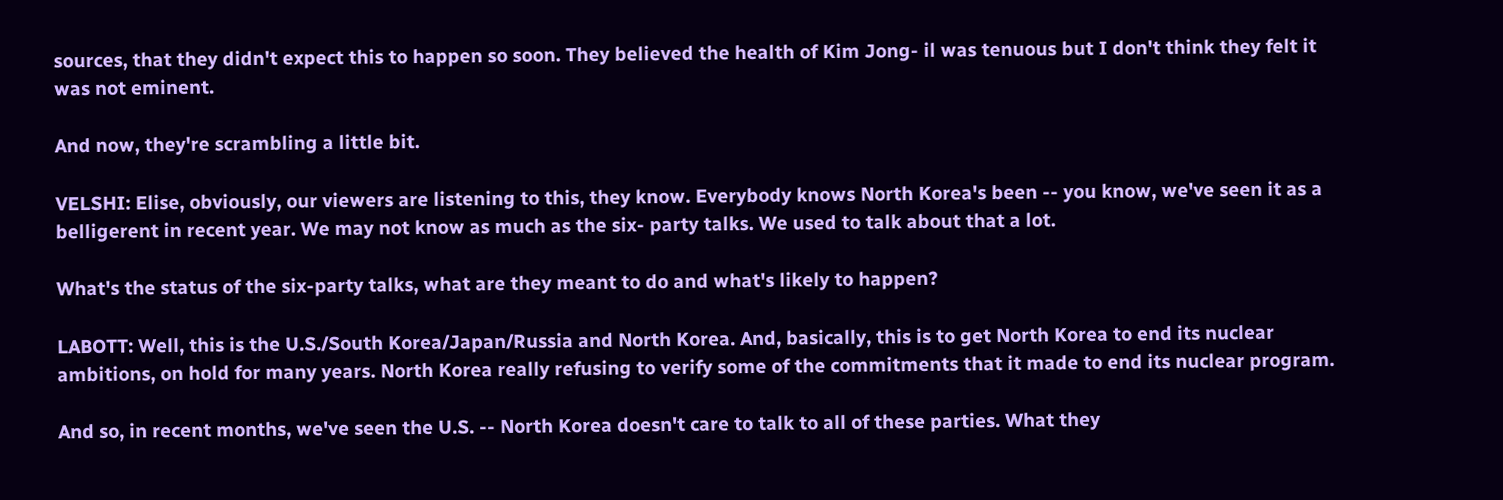sources, that they didn't expect this to happen so soon. They believed the health of Kim Jong- il was tenuous but I don't think they felt it was not eminent.

And now, they're scrambling a little bit.

VELSHI: Elise, obviously, our viewers are listening to this, they know. Everybody knows North Korea's been -- you know, we've seen it as a belligerent in recent year. We may not know as much as the six- party talks. We used to talk about that a lot.

What's the status of the six-party talks, what are they meant to do and what's likely to happen?

LABOTT: Well, this is the U.S./South Korea/Japan/Russia and North Korea. And, basically, this is to get North Korea to end its nuclear ambitions, on hold for many years. North Korea really refusing to verify some of the commitments that it made to end its nuclear program.

And so, in recent months, we've seen the U.S. -- North Korea doesn't care to talk to all of these parties. What they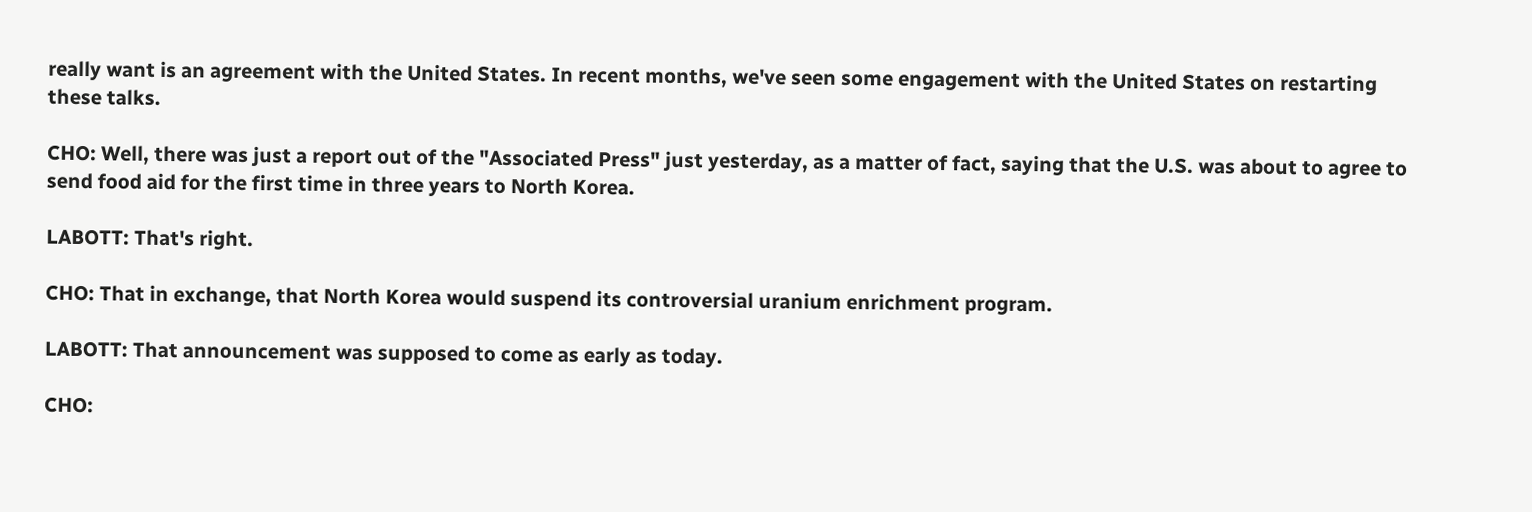really want is an agreement with the United States. In recent months, we've seen some engagement with the United States on restarting these talks.

CHO: Well, there was just a report out of the "Associated Press" just yesterday, as a matter of fact, saying that the U.S. was about to agree to send food aid for the first time in three years to North Korea.

LABOTT: That's right.

CHO: That in exchange, that North Korea would suspend its controversial uranium enrichment program.

LABOTT: That announcement was supposed to come as early as today.

CHO: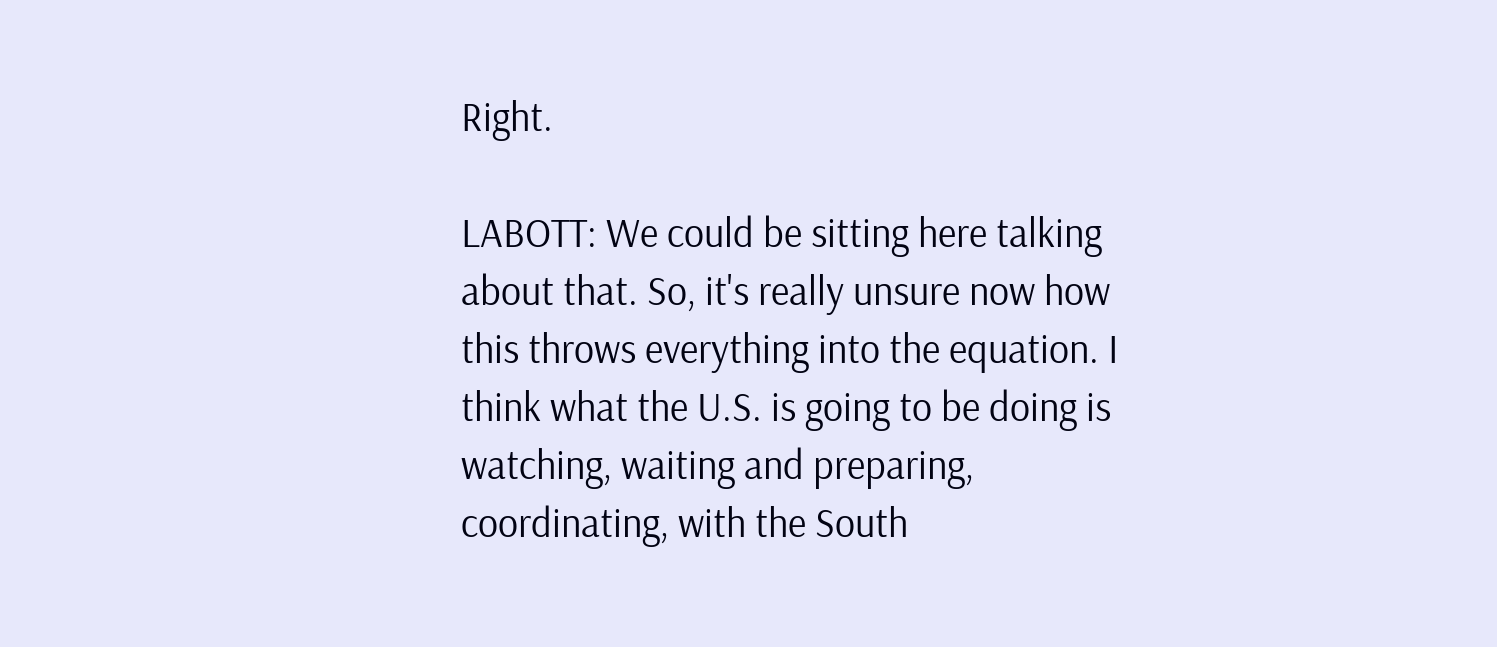Right.

LABOTT: We could be sitting here talking about that. So, it's really unsure now how this throws everything into the equation. I think what the U.S. is going to be doing is watching, waiting and preparing, coordinating, with the South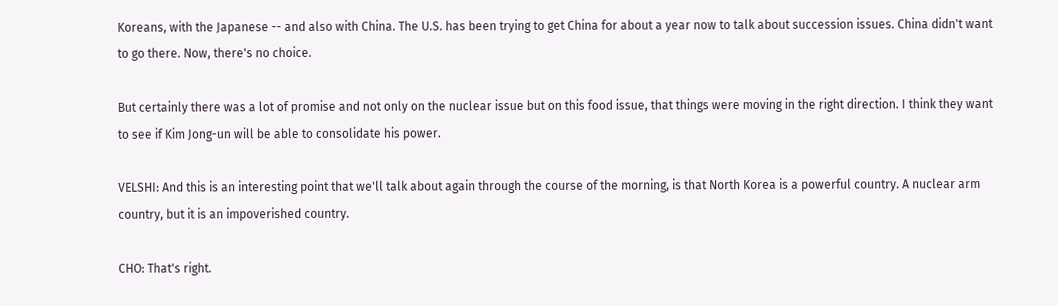Koreans, with the Japanese -- and also with China. The U.S. has been trying to get China for about a year now to talk about succession issues. China didn't want to go there. Now, there's no choice.

But certainly there was a lot of promise and not only on the nuclear issue but on this food issue, that things were moving in the right direction. I think they want to see if Kim Jong-un will be able to consolidate his power.

VELSHI: And this is an interesting point that we'll talk about again through the course of the morning, is that North Korea is a powerful country. A nuclear arm country, but it is an impoverished country.

CHO: That's right.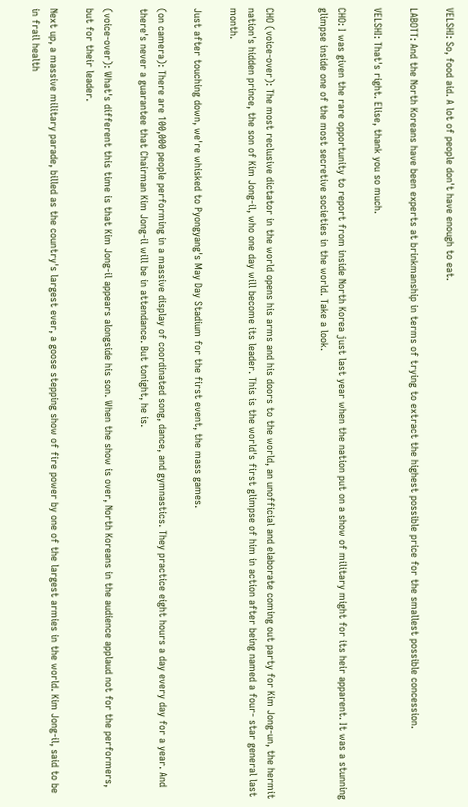VELSHI: So, food aid. A lot of people don't have enough to eat.

LABOTT: And the North Koreans have been experts at brinkmanship in terms of trying to extract the highest possible price for the smallest possible concession.

VELSHI: That's right. Elise, thank you so much.

CHO: I was given the rare opportunity to report from inside North Korea just last year when the nation put on a show of military might for its heir apparent. It was a stunning glimpse inside one of the most secretive societies in the world. Take a look.


CHO (voice-over): The most reclusive dictator in the world opens his arms and his doors to the world, an unofficial and elaborate coming out party for Kim Jong-un, the hermit nation's hidden prince, the son of Kim Jong-il, who one day will become its leader. This is the world's first glimpse of him in action after being named a four- star general last month.

Just after touching down, we're whisked to Pyongyang's May Day Stadium for the first event, the mass games.

(on camera): There are 100,000 people performing in a massive display of coordinated song, dance, and gymnastics. They practice eight hours a day every day for a year. And there's never a guarantee that Chairman Kim Jong-il will be in attendance. But tonight, he is.

(voice-over): What's different this time is that Kim Jong-il appears alongside his son. When the show is over, North Koreans in the audience applaud not for the performers, but for their leader.

Next up, a massive military parade, billed as the country's largest ever, a goose stepping show of fire power by one of the largest armies in the world. Kim Jong-il, said to be in frail health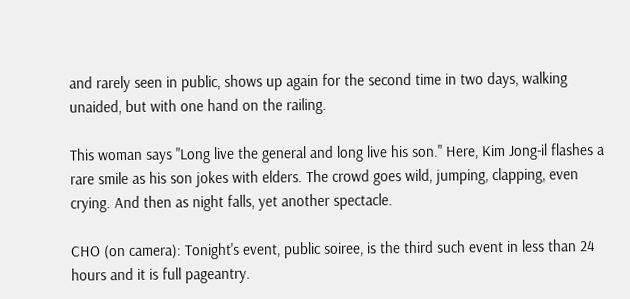and rarely seen in public, shows up again for the second time in two days, walking unaided, but with one hand on the railing.

This woman says "Long live the general and long live his son." Here, Kim Jong-il flashes a rare smile as his son jokes with elders. The crowd goes wild, jumping, clapping, even crying. And then as night falls, yet another spectacle.

CHO (on camera): Tonight's event, public soiree, is the third such event in less than 24 hours and it is full pageantry.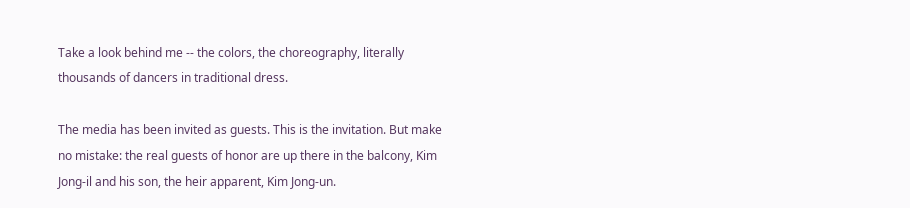Take a look behind me -- the colors, the choreography, literally thousands of dancers in traditional dress.

The media has been invited as guests. This is the invitation. But make no mistake: the real guests of honor are up there in the balcony, Kim Jong-il and his son, the heir apparent, Kim Jong-un.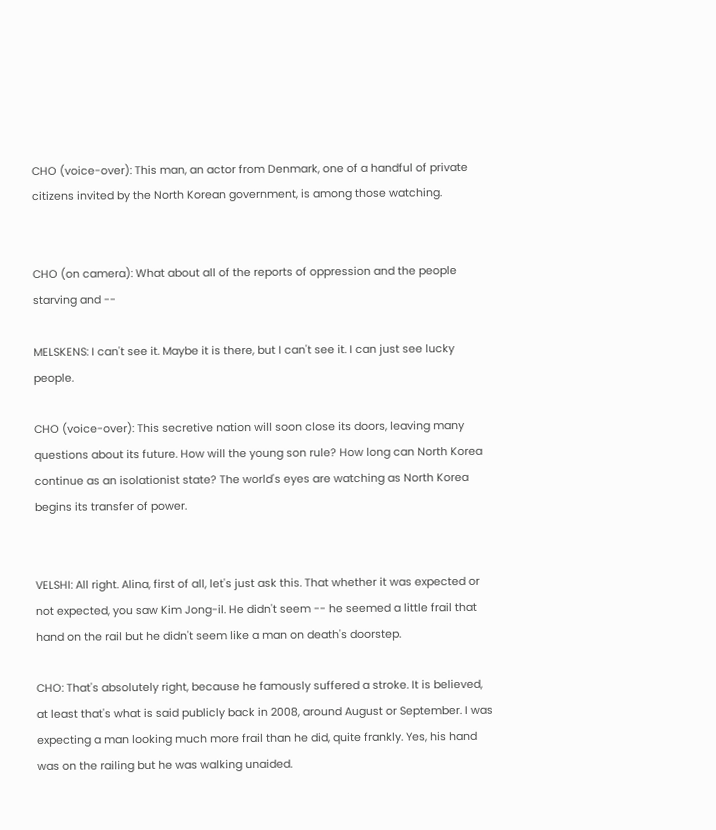CHO (voice-over): This man, an actor from Denmark, one of a handful of private citizens invited by the North Korean government, is among those watching.


CHO (on camera): What about all of the reports of oppression and the people starving and --

MELSKENS: I can't see it. Maybe it is there, but I can't see it. I can just see lucky people.

CHO (voice-over): This secretive nation will soon close its doors, leaving many questions about its future. How will the young son rule? How long can North Korea continue as an isolationist state? The world's eyes are watching as North Korea begins its transfer of power.


VELSHI: All right. Alina, first of all, let's just ask this. That whether it was expected or not expected, you saw Kim Jong-il. He didn't seem -- he seemed a little frail that hand on the rail but he didn't seem like a man on death's doorstep.

CHO: That's absolutely right, because he famously suffered a stroke. It is believed, at least that's what is said publicly back in 2008, around August or September. I was expecting a man looking much more frail than he did, quite frankly. Yes, his hand was on the railing but he was walking unaided.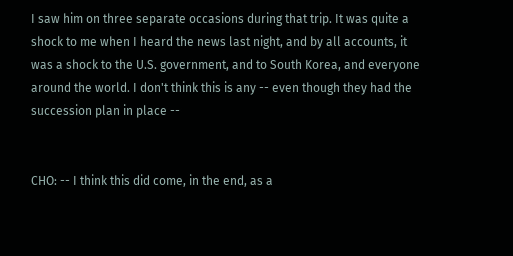I saw him on three separate occasions during that trip. It was quite a shock to me when I heard the news last night, and by all accounts, it was a shock to the U.S. government, and to South Korea, and everyone around the world. I don't think this is any -- even though they had the succession plan in place --


CHO: -- I think this did come, in the end, as a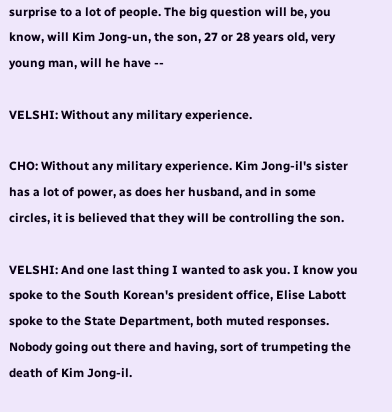surprise to a lot of people. The big question will be, you know, will Kim Jong-un, the son, 27 or 28 years old, very young man, will he have --

VELSHI: Without any military experience.

CHO: Without any military experience. Kim Jong-il's sister has a lot of power, as does her husband, and in some circles, it is believed that they will be controlling the son.

VELSHI: And one last thing I wanted to ask you. I know you spoke to the South Korean's president office, Elise Labott spoke to the State Department, both muted responses. Nobody going out there and having, sort of trumpeting the death of Kim Jong-il.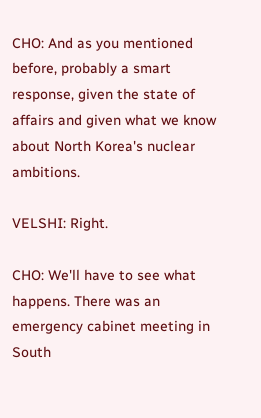CHO: And as you mentioned before, probably a smart response, given the state of affairs and given what we know about North Korea's nuclear ambitions.

VELSHI: Right.

CHO: We'll have to see what happens. There was an emergency cabinet meeting in South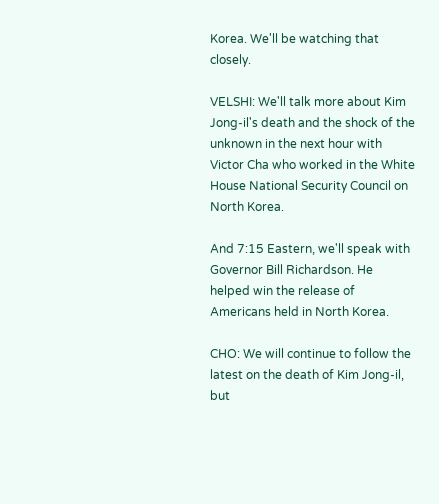Korea. We'll be watching that closely.

VELSHI: We'll talk more about Kim Jong-il's death and the shock of the unknown in the next hour with Victor Cha who worked in the White House National Security Council on North Korea.

And 7:15 Eastern, we'll speak with Governor Bill Richardson. He helped win the release of Americans held in North Korea.

CHO: We will continue to follow the latest on the death of Kim Jong-il, but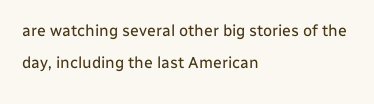are watching several other big stories of the day, including the last American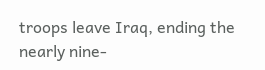troops leave Iraq, ending the nearly nine-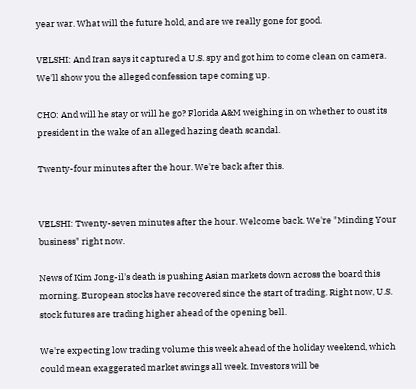year war. What will the future hold, and are we really gone for good.

VELSHI: And Iran says it captured a U.S. spy and got him to come clean on camera. We'll show you the alleged confession tape coming up.

CHO: And will he stay or will he go? Florida A&M weighing in on whether to oust its president in the wake of an alleged hazing death scandal.

Twenty-four minutes after the hour. We're back after this.


VELSHI: Twenty-seven minutes after the hour. Welcome back. We're "Minding Your business" right now.

News of Kim Jong-il's death is pushing Asian markets down across the board this morning. European stocks have recovered since the start of trading. Right now, U.S. stock futures are trading higher ahead of the opening bell.

We're expecting low trading volume this week ahead of the holiday weekend, which could mean exaggerated market swings all week. Investors will be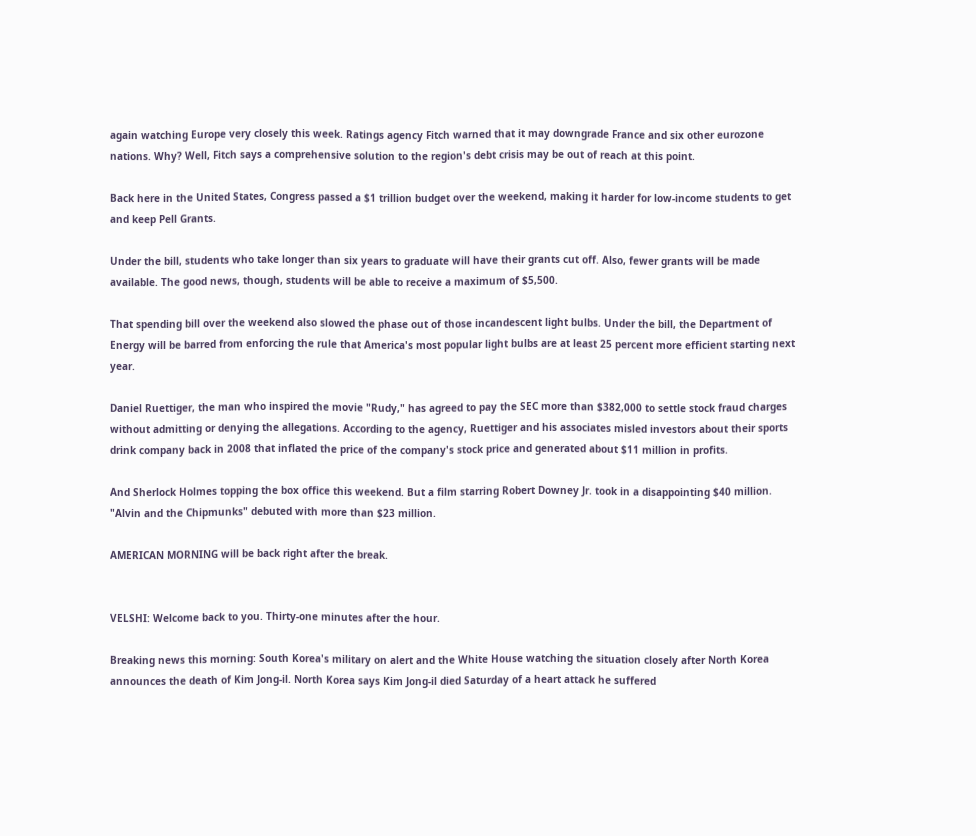again watching Europe very closely this week. Ratings agency Fitch warned that it may downgrade France and six other eurozone nations. Why? Well, Fitch says a comprehensive solution to the region's debt crisis may be out of reach at this point.

Back here in the United States, Congress passed a $1 trillion budget over the weekend, making it harder for low-income students to get and keep Pell Grants.

Under the bill, students who take longer than six years to graduate will have their grants cut off. Also, fewer grants will be made available. The good news, though, students will be able to receive a maximum of $5,500.

That spending bill over the weekend also slowed the phase out of those incandescent light bulbs. Under the bill, the Department of Energy will be barred from enforcing the rule that America's most popular light bulbs are at least 25 percent more efficient starting next year.

Daniel Ruettiger, the man who inspired the movie "Rudy," has agreed to pay the SEC more than $382,000 to settle stock fraud charges without admitting or denying the allegations. According to the agency, Ruettiger and his associates misled investors about their sports drink company back in 2008 that inflated the price of the company's stock price and generated about $11 million in profits.

And Sherlock Holmes topping the box office this weekend. But a film starring Robert Downey Jr. took in a disappointing $40 million. "Alvin and the Chipmunks" debuted with more than $23 million.

AMERICAN MORNING will be back right after the break.


VELSHI: Welcome back to you. Thirty-one minutes after the hour.

Breaking news this morning: South Korea's military on alert and the White House watching the situation closely after North Korea announces the death of Kim Jong-il. North Korea says Kim Jong-il died Saturday of a heart attack he suffered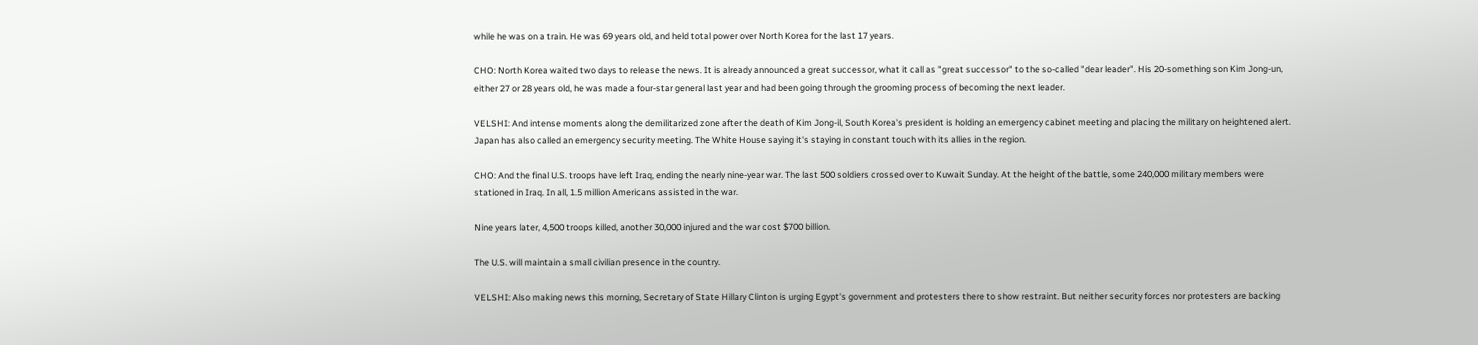while he was on a train. He was 69 years old, and held total power over North Korea for the last 17 years.

CHO: North Korea waited two days to release the news. It is already announced a great successor, what it call as "great successor" to the so-called "dear leader". His 20-something son Kim Jong-un, either 27 or 28 years old, he was made a four-star general last year and had been going through the grooming process of becoming the next leader.

VELSHI: And intense moments along the demilitarized zone after the death of Kim Jong-il, South Korea's president is holding an emergency cabinet meeting and placing the military on heightened alert. Japan has also called an emergency security meeting. The White House saying it's staying in constant touch with its allies in the region.

CHO: And the final U.S. troops have left Iraq, ending the nearly nine-year war. The last 500 soldiers crossed over to Kuwait Sunday. At the height of the battle, some 240,000 military members were stationed in Iraq. In all, 1.5 million Americans assisted in the war.

Nine years later, 4,500 troops killed, another 30,000 injured and the war cost $700 billion.

The U.S. will maintain a small civilian presence in the country.

VELSHI: Also making news this morning, Secretary of State Hillary Clinton is urging Egypt's government and protesters there to show restraint. But neither security forces nor protesters are backing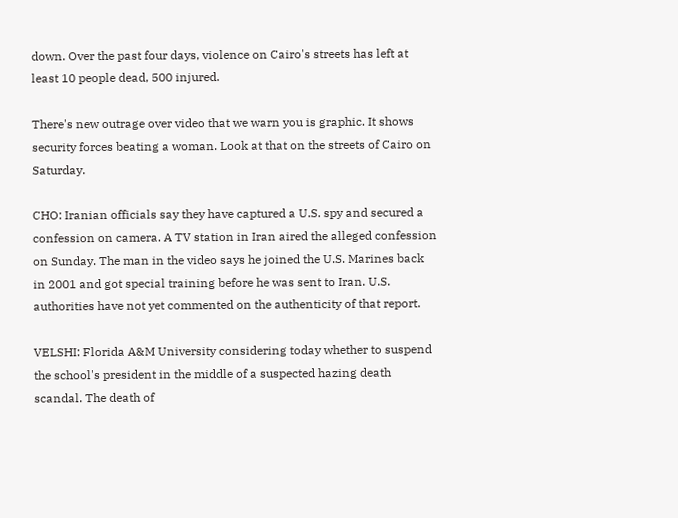down. Over the past four days, violence on Cairo's streets has left at least 10 people dead, 500 injured.

There's new outrage over video that we warn you is graphic. It shows security forces beating a woman. Look at that on the streets of Cairo on Saturday.

CHO: Iranian officials say they have captured a U.S. spy and secured a confession on camera. A TV station in Iran aired the alleged confession on Sunday. The man in the video says he joined the U.S. Marines back in 2001 and got special training before he was sent to Iran. U.S. authorities have not yet commented on the authenticity of that report.

VELSHI: Florida A&M University considering today whether to suspend the school's president in the middle of a suspected hazing death scandal. The death of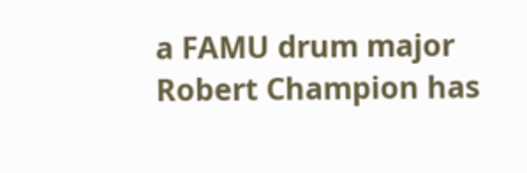a FAMU drum major Robert Champion has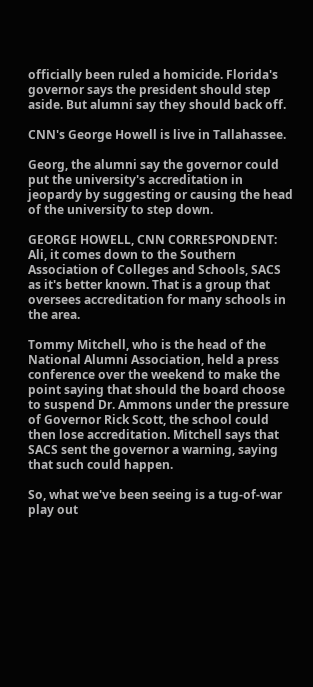officially been ruled a homicide. Florida's governor says the president should step aside. But alumni say they should back off.

CNN's George Howell is live in Tallahassee.

Georg, the alumni say the governor could put the university's accreditation in jeopardy by suggesting or causing the head of the university to step down.

GEORGE HOWELL, CNN CORRESPONDENT: Ali, it comes down to the Southern Association of Colleges and Schools, SACS as it's better known. That is a group that oversees accreditation for many schools in the area.

Tommy Mitchell, who is the head of the National Alumni Association, held a press conference over the weekend to make the point saying that should the board choose to suspend Dr. Ammons under the pressure of Governor Rick Scott, the school could then lose accreditation. Mitchell says that SACS sent the governor a warning, saying that such could happen.

So, what we've been seeing is a tug-of-war play out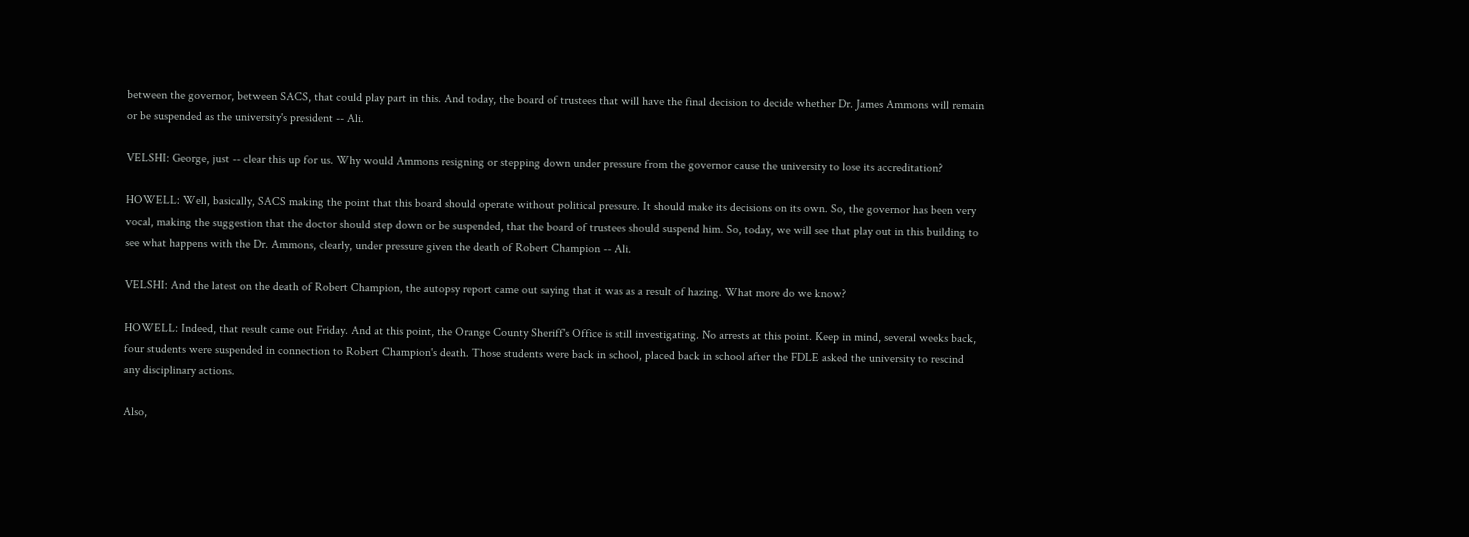between the governor, between SACS, that could play part in this. And today, the board of trustees that will have the final decision to decide whether Dr. James Ammons will remain or be suspended as the university's president -- Ali.

VELSHI: George, just -- clear this up for us. Why would Ammons resigning or stepping down under pressure from the governor cause the university to lose its accreditation?

HOWELL: Well, basically, SACS making the point that this board should operate without political pressure. It should make its decisions on its own. So, the governor has been very vocal, making the suggestion that the doctor should step down or be suspended, that the board of trustees should suspend him. So, today, we will see that play out in this building to see what happens with the Dr. Ammons, clearly, under pressure given the death of Robert Champion -- Ali.

VELSHI: And the latest on the death of Robert Champion, the autopsy report came out saying that it was as a result of hazing. What more do we know?

HOWELL: Indeed, that result came out Friday. And at this point, the Orange County Sheriff's Office is still investigating. No arrests at this point. Keep in mind, several weeks back, four students were suspended in connection to Robert Champion's death. Those students were back in school, placed back in school after the FDLE asked the university to rescind any disciplinary actions.

Also,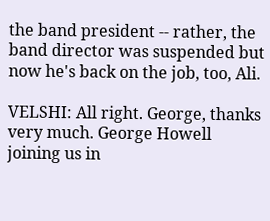the band president -- rather, the band director was suspended but now he's back on the job, too, Ali.

VELSHI: All right. George, thanks very much. George Howell joining us in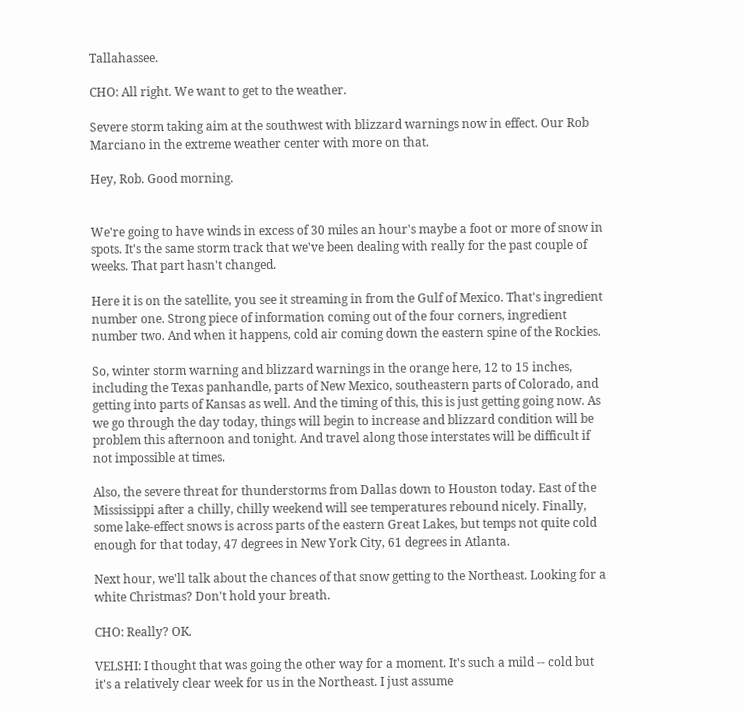Tallahassee.

CHO: All right. We want to get to the weather.

Severe storm taking aim at the southwest with blizzard warnings now in effect. Our Rob Marciano in the extreme weather center with more on that.

Hey, Rob. Good morning.


We're going to have winds in excess of 30 miles an hour's maybe a foot or more of snow in spots. It's the same storm track that we've been dealing with really for the past couple of weeks. That part hasn't changed.

Here it is on the satellite, you see it streaming in from the Gulf of Mexico. That's ingredient number one. Strong piece of information coming out of the four corners, ingredient number two. And when it happens, cold air coming down the eastern spine of the Rockies.

So, winter storm warning and blizzard warnings in the orange here, 12 to 15 inches, including the Texas panhandle, parts of New Mexico, southeastern parts of Colorado, and getting into parts of Kansas as well. And the timing of this, this is just getting going now. As we go through the day today, things will begin to increase and blizzard condition will be problem this afternoon and tonight. And travel along those interstates will be difficult if not impossible at times.

Also, the severe threat for thunderstorms from Dallas down to Houston today. East of the Mississippi after a chilly, chilly weekend will see temperatures rebound nicely. Finally, some lake-effect snows is across parts of the eastern Great Lakes, but temps not quite cold enough for that today, 47 degrees in New York City, 61 degrees in Atlanta.

Next hour, we'll talk about the chances of that snow getting to the Northeast. Looking for a white Christmas? Don't hold your breath.

CHO: Really? OK.

VELSHI: I thought that was going the other way for a moment. It's such a mild -- cold but it's a relatively clear week for us in the Northeast. I just assume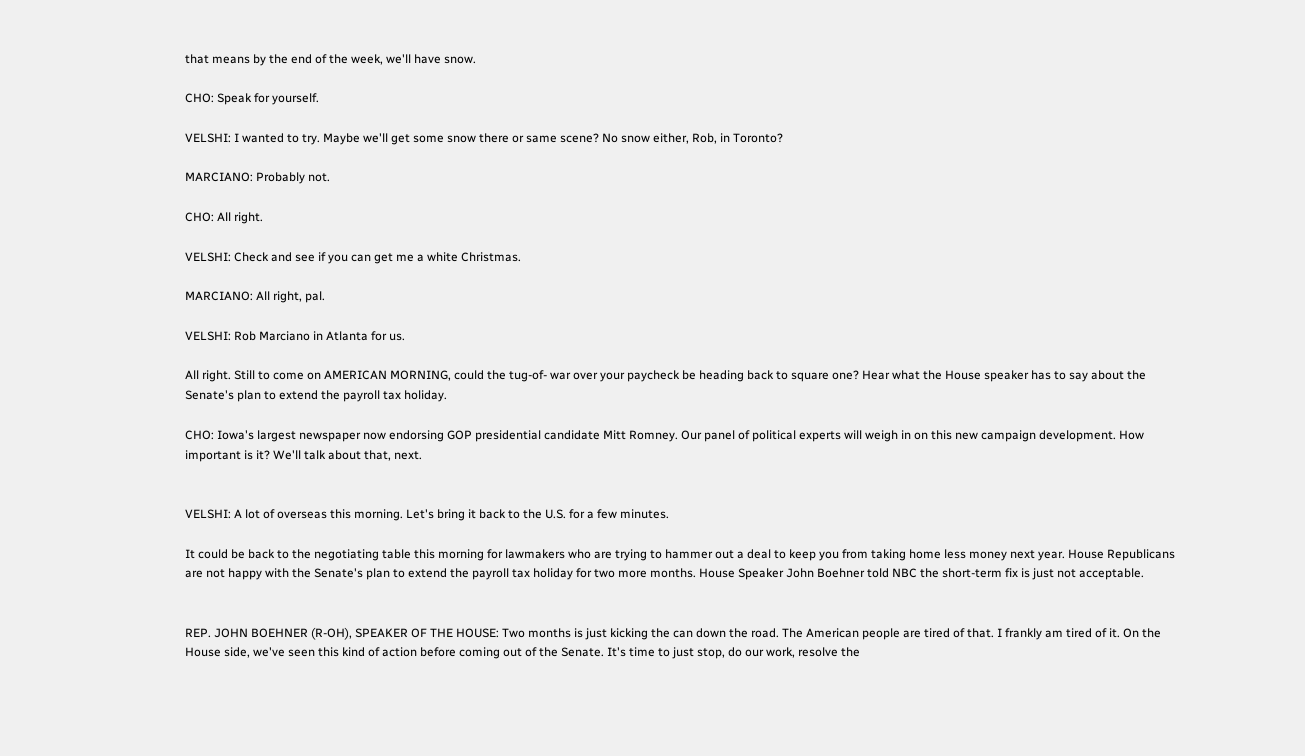that means by the end of the week, we'll have snow.

CHO: Speak for yourself.

VELSHI: I wanted to try. Maybe we'll get some snow there or same scene? No snow either, Rob, in Toronto?

MARCIANO: Probably not.

CHO: All right.

VELSHI: Check and see if you can get me a white Christmas.

MARCIANO: All right, pal.

VELSHI: Rob Marciano in Atlanta for us.

All right. Still to come on AMERICAN MORNING, could the tug-of- war over your paycheck be heading back to square one? Hear what the House speaker has to say about the Senate's plan to extend the payroll tax holiday.

CHO: Iowa's largest newspaper now endorsing GOP presidential candidate Mitt Romney. Our panel of political experts will weigh in on this new campaign development. How important is it? We'll talk about that, next.


VELSHI: A lot of overseas this morning. Let's bring it back to the U.S. for a few minutes.

It could be back to the negotiating table this morning for lawmakers who are trying to hammer out a deal to keep you from taking home less money next year. House Republicans are not happy with the Senate's plan to extend the payroll tax holiday for two more months. House Speaker John Boehner told NBC the short-term fix is just not acceptable.


REP. JOHN BOEHNER (R-OH), SPEAKER OF THE HOUSE: Two months is just kicking the can down the road. The American people are tired of that. I frankly am tired of it. On the House side, we've seen this kind of action before coming out of the Senate. It's time to just stop, do our work, resolve the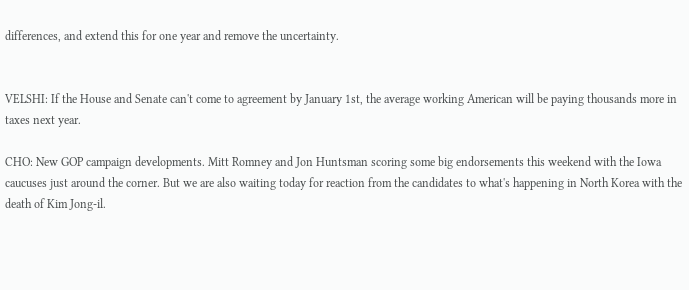differences, and extend this for one year and remove the uncertainty.


VELSHI: If the House and Senate can't come to agreement by January 1st, the average working American will be paying thousands more in taxes next year.

CHO: New GOP campaign developments. Mitt Romney and Jon Huntsman scoring some big endorsements this weekend with the Iowa caucuses just around the corner. But we are also waiting today for reaction from the candidates to what's happening in North Korea with the death of Kim Jong-il.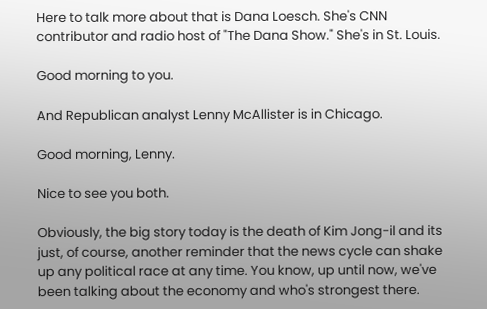Here to talk more about that is Dana Loesch. She's CNN contributor and radio host of "The Dana Show." She's in St. Louis.

Good morning to you.

And Republican analyst Lenny McAllister is in Chicago.

Good morning, Lenny.

Nice to see you both.

Obviously, the big story today is the death of Kim Jong-il and its just, of course, another reminder that the news cycle can shake up any political race at any time. You know, up until now, we've been talking about the economy and who's strongest there.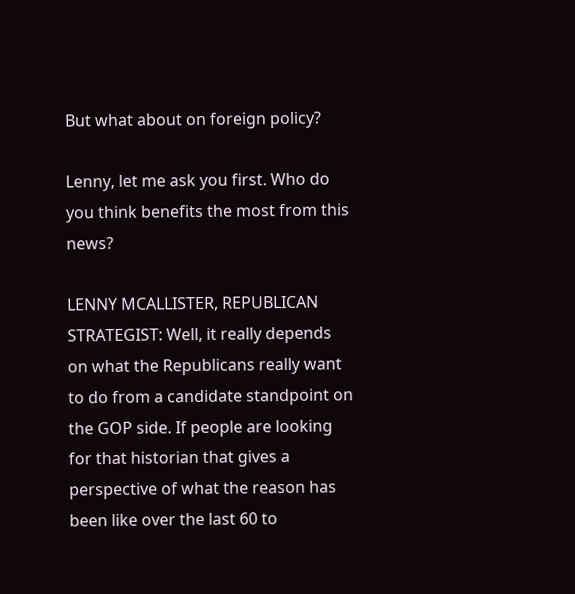But what about on foreign policy?

Lenny, let me ask you first. Who do you think benefits the most from this news?

LENNY MCALLISTER, REPUBLICAN STRATEGIST: Well, it really depends on what the Republicans really want to do from a candidate standpoint on the GOP side. If people are looking for that historian that gives a perspective of what the reason has been like over the last 60 to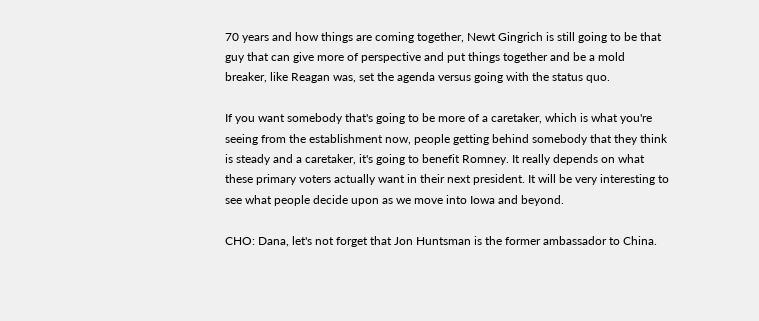70 years and how things are coming together, Newt Gingrich is still going to be that guy that can give more of perspective and put things together and be a mold breaker, like Reagan was, set the agenda versus going with the status quo.

If you want somebody that's going to be more of a caretaker, which is what you're seeing from the establishment now, people getting behind somebody that they think is steady and a caretaker, it's going to benefit Romney. It really depends on what these primary voters actually want in their next president. It will be very interesting to see what people decide upon as we move into Iowa and beyond.

CHO: Dana, let's not forget that Jon Huntsman is the former ambassador to China.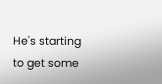He's starting to get some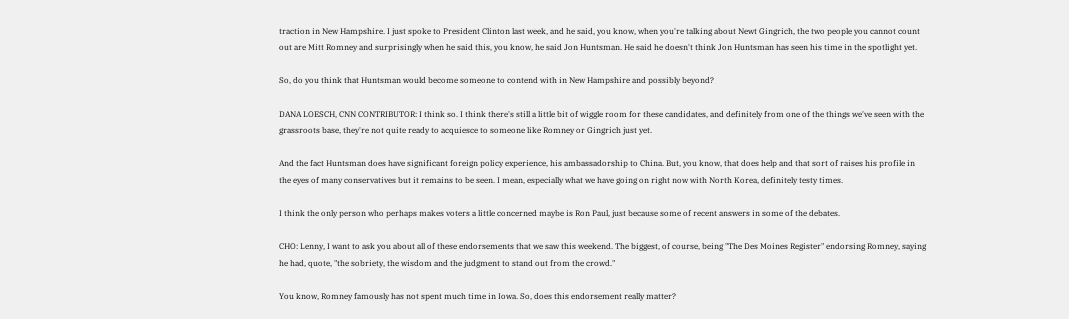traction in New Hampshire. I just spoke to President Clinton last week, and he said, you know, when you're talking about Newt Gingrich, the two people you cannot count out are Mitt Romney and surprisingly when he said this, you know, he said Jon Huntsman. He said he doesn't think Jon Huntsman has seen his time in the spotlight yet.

So, do you think that Huntsman would become someone to contend with in New Hampshire and possibly beyond?

DANA LOESCH, CNN CONTRIBUTOR: I think so. I think there's still a little bit of wiggle room for these candidates, and definitely from one of the things we've seen with the grassroots base, they're not quite ready to acquiesce to someone like Romney or Gingrich just yet.

And the fact Huntsman does have significant foreign policy experience, his ambassadorship to China. But, you know, that does help and that sort of raises his profile in the eyes of many conservatives but it remains to be seen. I mean, especially what we have going on right now with North Korea, definitely testy times.

I think the only person who perhaps makes voters a little concerned maybe is Ron Paul, just because some of recent answers in some of the debates.

CHO: Lenny, I want to ask you about all of these endorsements that we saw this weekend. The biggest, of course, being "The Des Moines Register" endorsing Romney, saying he had, quote, "the sobriety, the wisdom and the judgment to stand out from the crowd."

You know, Romney famously has not spent much time in Iowa. So, does this endorsement really matter?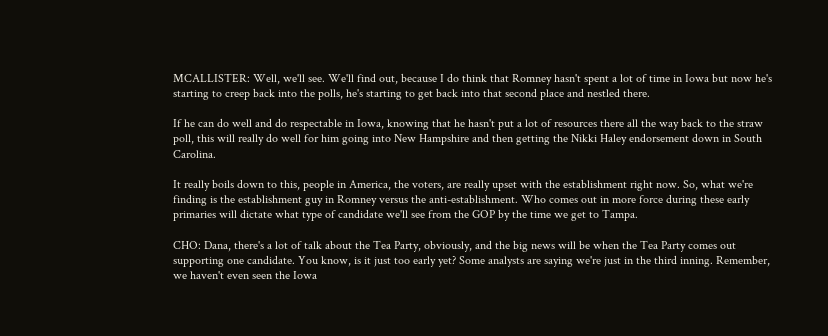MCALLISTER: Well, we'll see. We'll find out, because I do think that Romney hasn't spent a lot of time in Iowa but now he's starting to creep back into the polls, he's starting to get back into that second place and nestled there.

If he can do well and do respectable in Iowa, knowing that he hasn't put a lot of resources there all the way back to the straw poll, this will really do well for him going into New Hampshire and then getting the Nikki Haley endorsement down in South Carolina.

It really boils down to this, people in America, the voters, are really upset with the establishment right now. So, what we're finding is the establishment guy in Romney versus the anti-establishment. Who comes out in more force during these early primaries will dictate what type of candidate we'll see from the GOP by the time we get to Tampa.

CHO: Dana, there's a lot of talk about the Tea Party, obviously, and the big news will be when the Tea Party comes out supporting one candidate. You know, is it just too early yet? Some analysts are saying we're just in the third inning. Remember, we haven't even seen the Iowa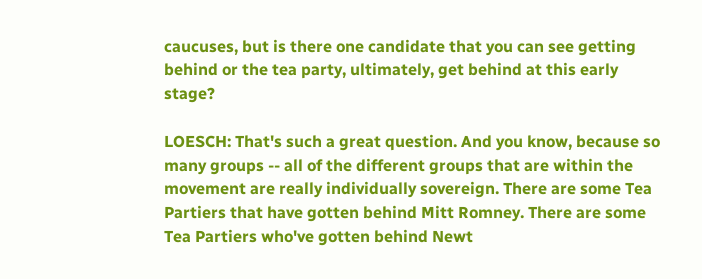caucuses, but is there one candidate that you can see getting behind or the tea party, ultimately, get behind at this early stage?

LOESCH: That's such a great question. And you know, because so many groups -- all of the different groups that are within the movement are really individually sovereign. There are some Tea Partiers that have gotten behind Mitt Romney. There are some Tea Partiers who've gotten behind Newt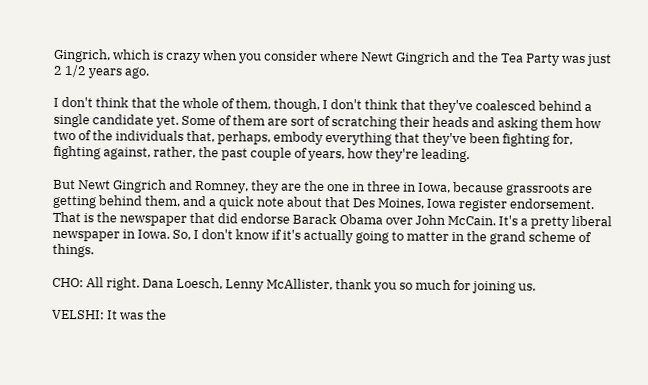Gingrich, which is crazy when you consider where Newt Gingrich and the Tea Party was just 2 1/2 years ago.

I don't think that the whole of them, though, I don't think that they've coalesced behind a single candidate yet. Some of them are sort of scratching their heads and asking them how two of the individuals that, perhaps, embody everything that they've been fighting for, fighting against, rather, the past couple of years, how they're leading.

But Newt Gingrich and Romney, they are the one in three in Iowa, because grassroots are getting behind them, and a quick note about that Des Moines, Iowa register endorsement. That is the newspaper that did endorse Barack Obama over John McCain. It's a pretty liberal newspaper in Iowa. So, I don't know if it's actually going to matter in the grand scheme of things.

CHO: All right. Dana Loesch, Lenny McAllister, thank you so much for joining us.

VELSHI: It was the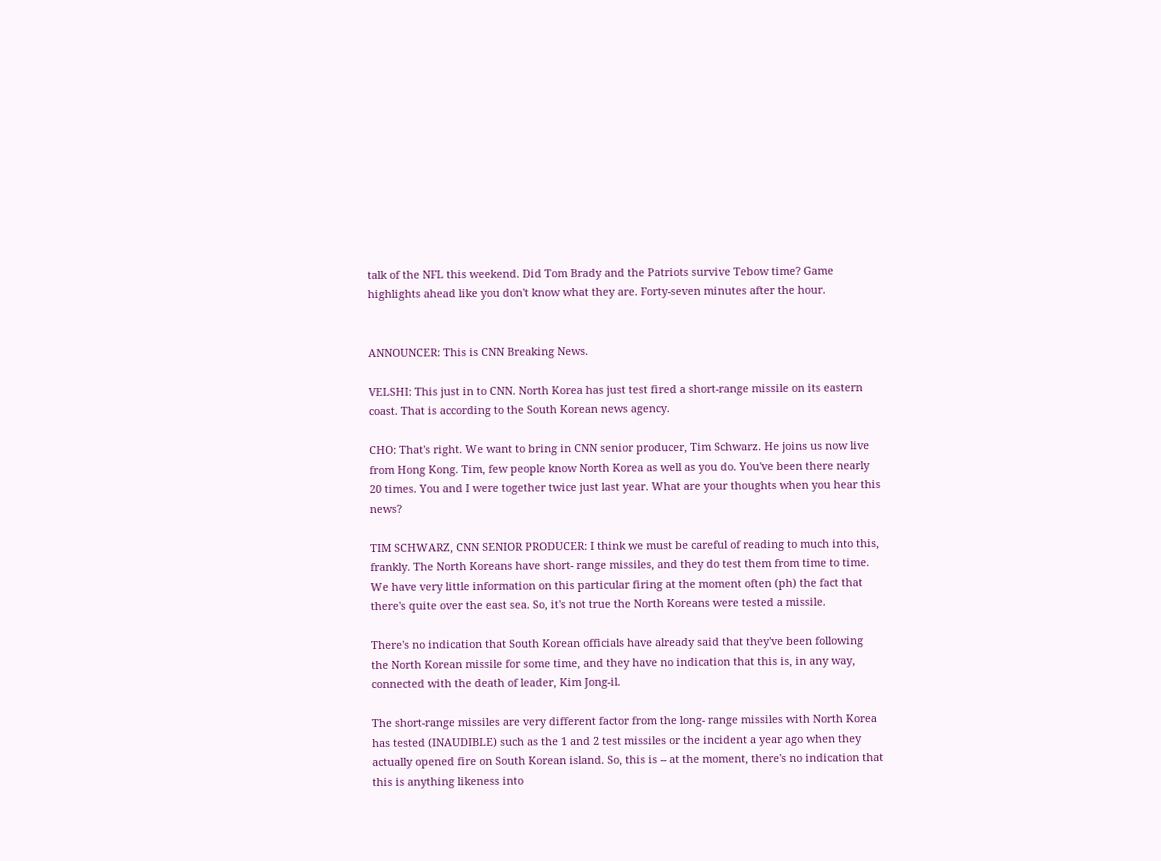talk of the NFL this weekend. Did Tom Brady and the Patriots survive Tebow time? Game highlights ahead like you don't know what they are. Forty-seven minutes after the hour.


ANNOUNCER: This is CNN Breaking News.

VELSHI: This just in to CNN. North Korea has just test fired a short-range missile on its eastern coast. That is according to the South Korean news agency.

CHO: That's right. We want to bring in CNN senior producer, Tim Schwarz. He joins us now live from Hong Kong. Tim, few people know North Korea as well as you do. You've been there nearly 20 times. You and I were together twice just last year. What are your thoughts when you hear this news?

TIM SCHWARZ, CNN SENIOR PRODUCER: I think we must be careful of reading to much into this, frankly. The North Koreans have short- range missiles, and they do test them from time to time. We have very little information on this particular firing at the moment often (ph) the fact that there's quite over the east sea. So, it's not true the North Koreans were tested a missile.

There's no indication that South Korean officials have already said that they've been following the North Korean missile for some time, and they have no indication that this is, in any way, connected with the death of leader, Kim Jong-il.

The short-range missiles are very different factor from the long- range missiles with North Korea has tested (INAUDIBLE) such as the 1 and 2 test missiles or the incident a year ago when they actually opened fire on South Korean island. So, this is -- at the moment, there's no indication that this is anything likeness into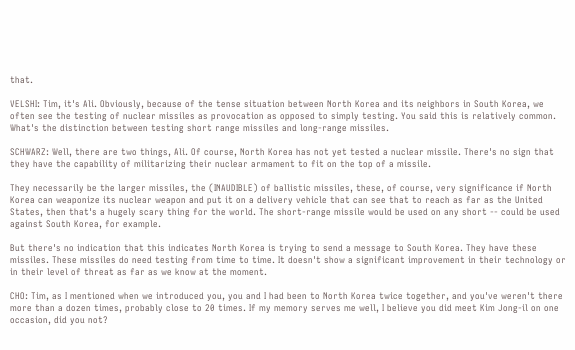that.

VELSHI: Tim, it's Ali. Obviously, because of the tense situation between North Korea and its neighbors in South Korea, we often see the testing of nuclear missiles as provocation as opposed to simply testing. You said this is relatively common. What's the distinction between testing short range missiles and long-range missiles.

SCHWARZ: Well, there are two things, Ali. Of course, North Korea has not yet tested a nuclear missile. There's no sign that they have the capability of militarizing their nuclear armament to fit on the top of a missile.

They necessarily be the larger missiles, the (INAUDIBLE) of ballistic missiles, these, of course, very significance if North Korea can weaponize its nuclear weapon and put it on a delivery vehicle that can see that to reach as far as the United States, then that's a hugely scary thing for the world. The short-range missile would be used on any short -- could be used against South Korea, for example.

But there's no indication that this indicates North Korea is trying to send a message to South Korea. They have these missiles. These missiles do need testing from time to time. It doesn't show a significant improvement in their technology or in their level of threat as far as we know at the moment.

CHO: Tim, as I mentioned when we introduced you, you and I had been to North Korea twice together, and you've weren't there more than a dozen times, probably close to 20 times. If my memory serves me well, I believe you did meet Kim Jong-il on one occasion, did you not?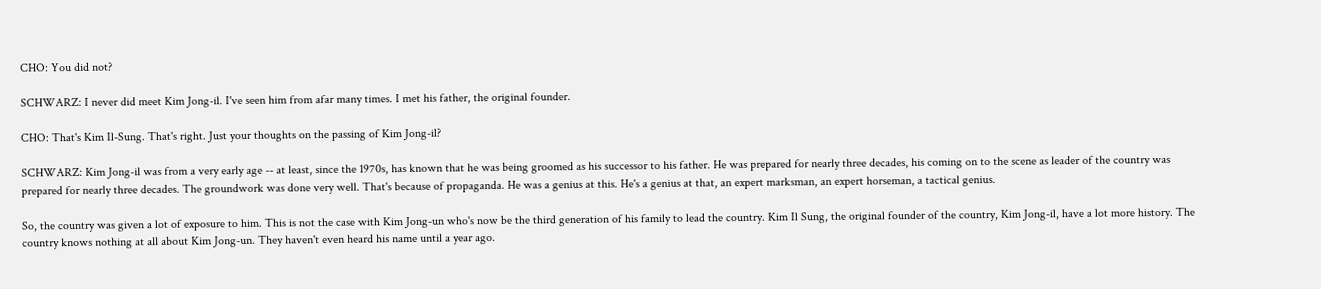CHO: You did not?

SCHWARZ: I never did meet Kim Jong-il. I've seen him from afar many times. I met his father, the original founder.

CHO: That's Kim Il-Sung. That's right. Just your thoughts on the passing of Kim Jong-il?

SCHWARZ: Kim Jong-il was from a very early age -- at least, since the 1970s, has known that he was being groomed as his successor to his father. He was prepared for nearly three decades, his coming on to the scene as leader of the country was prepared for nearly three decades. The groundwork was done very well. That's because of propaganda. He was a genius at this. He's a genius at that, an expert marksman, an expert horseman, a tactical genius.

So, the country was given a lot of exposure to him. This is not the case with Kim Jong-un who's now be the third generation of his family to lead the country. Kim Il Sung, the original founder of the country, Kim Jong-il, have a lot more history. The country knows nothing at all about Kim Jong-un. They haven't even heard his name until a year ago.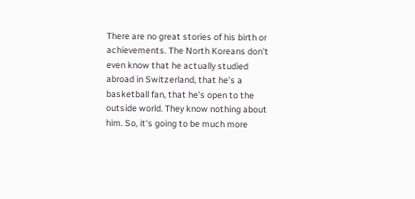There are no great stories of his birth or achievements. The North Koreans don't even know that he actually studied abroad in Switzerland, that he's a basketball fan, that he's open to the outside world. They know nothing about him. So, it's going to be much more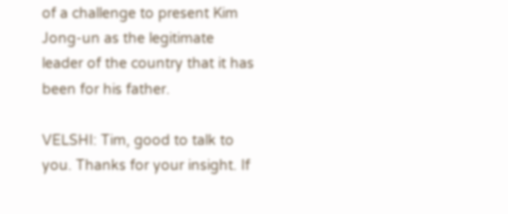of a challenge to present Kim Jong-un as the legitimate leader of the country that it has been for his father.

VELSHI: Tim, good to talk to you. Thanks for your insight. If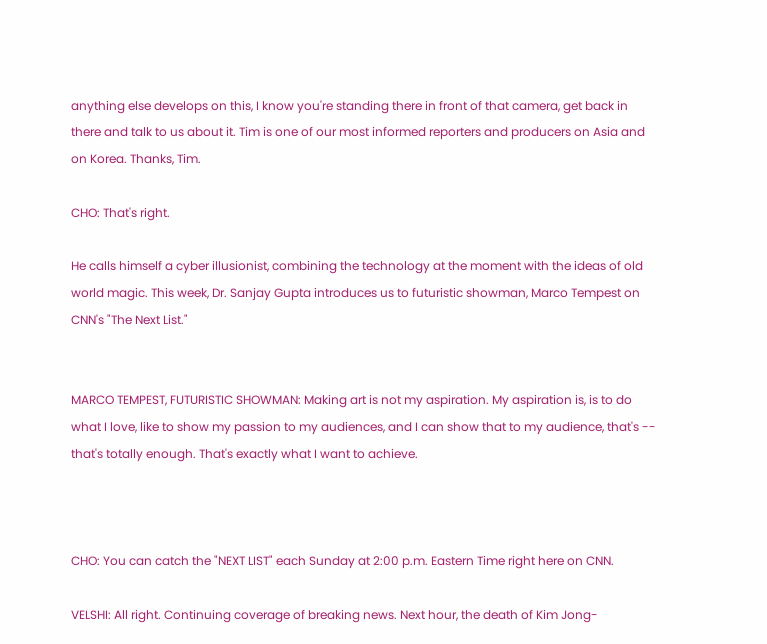anything else develops on this, I know you're standing there in front of that camera, get back in there and talk to us about it. Tim is one of our most informed reporters and producers on Asia and on Korea. Thanks, Tim.

CHO: That's right.

He calls himself a cyber illusionist, combining the technology at the moment with the ideas of old world magic. This week, Dr. Sanjay Gupta introduces us to futuristic showman, Marco Tempest on CNN's "The Next List."


MARCO TEMPEST, FUTURISTIC SHOWMAN: Making art is not my aspiration. My aspiration is, is to do what I love, like to show my passion to my audiences, and I can show that to my audience, that's -- that's totally enough. That's exactly what I want to achieve.



CHO: You can catch the "NEXT LIST" each Sunday at 2:00 p.m. Eastern Time right here on CNN.

VELSHI: All right. Continuing coverage of breaking news. Next hour, the death of Kim Jong-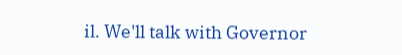il. We'll talk with Governor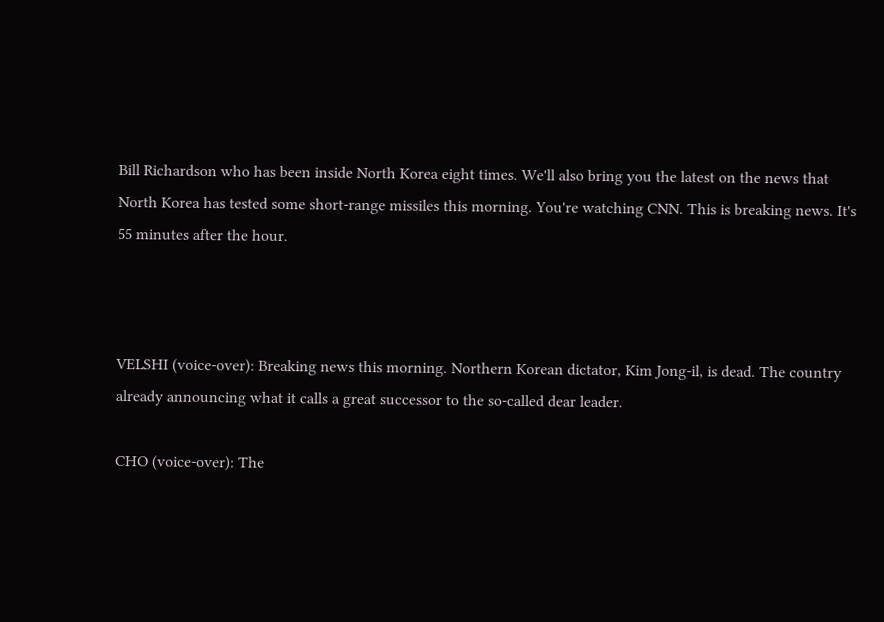Bill Richardson who has been inside North Korea eight times. We'll also bring you the latest on the news that North Korea has tested some short-range missiles this morning. You're watching CNN. This is breaking news. It's 55 minutes after the hour.



VELSHI (voice-over): Breaking news this morning. Northern Korean dictator, Kim Jong-il, is dead. The country already announcing what it calls a great successor to the so-called dear leader.

CHO (voice-over): The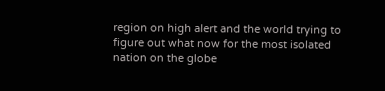region on high alert and the world trying to figure out what now for the most isolated nation on the globe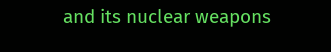and its nuclear weapons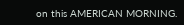on this AMERICAN MORNING.